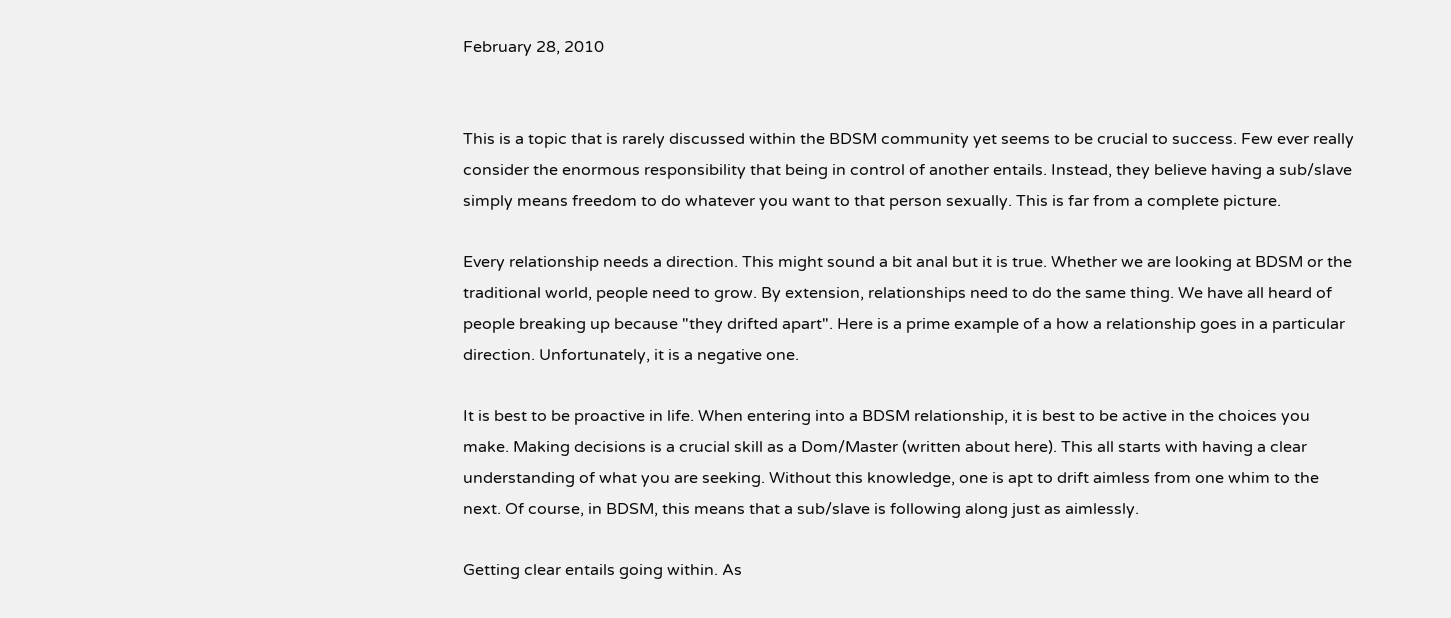February 28, 2010


This is a topic that is rarely discussed within the BDSM community yet seems to be crucial to success. Few ever really consider the enormous responsibility that being in control of another entails. Instead, they believe having a sub/slave simply means freedom to do whatever you want to that person sexually. This is far from a complete picture.

Every relationship needs a direction. This might sound a bit anal but it is true. Whether we are looking at BDSM or the traditional world, people need to grow. By extension, relationships need to do the same thing. We have all heard of people breaking up because "they drifted apart". Here is a prime example of a how a relationship goes in a particular direction. Unfortunately, it is a negative one.

It is best to be proactive in life. When entering into a BDSM relationship, it is best to be active in the choices you make. Making decisions is a crucial skill as a Dom/Master (written about here). This all starts with having a clear understanding of what you are seeking. Without this knowledge, one is apt to drift aimless from one whim to the next. Of course, in BDSM, this means that a sub/slave is following along just as aimlessly.

Getting clear entails going within. As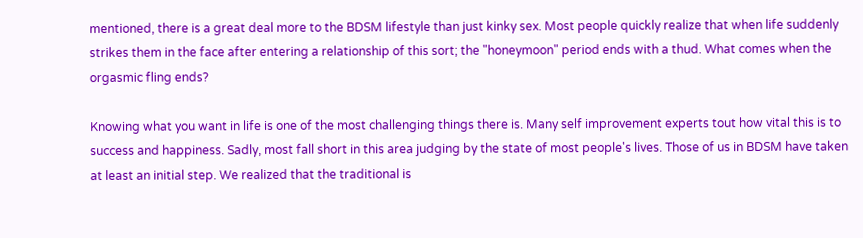mentioned, there is a great deal more to the BDSM lifestyle than just kinky sex. Most people quickly realize that when life suddenly strikes them in the face after entering a relationship of this sort; the "honeymoon" period ends with a thud. What comes when the orgasmic fling ends?

Knowing what you want in life is one of the most challenging things there is. Many self improvement experts tout how vital this is to success and happiness. Sadly, most fall short in this area judging by the state of most people's lives. Those of us in BDSM have taken at least an initial step. We realized that the traditional is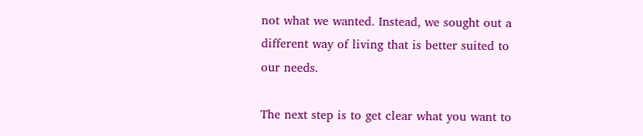not what we wanted. Instead, we sought out a different way of living that is better suited to our needs.

The next step is to get clear what you want to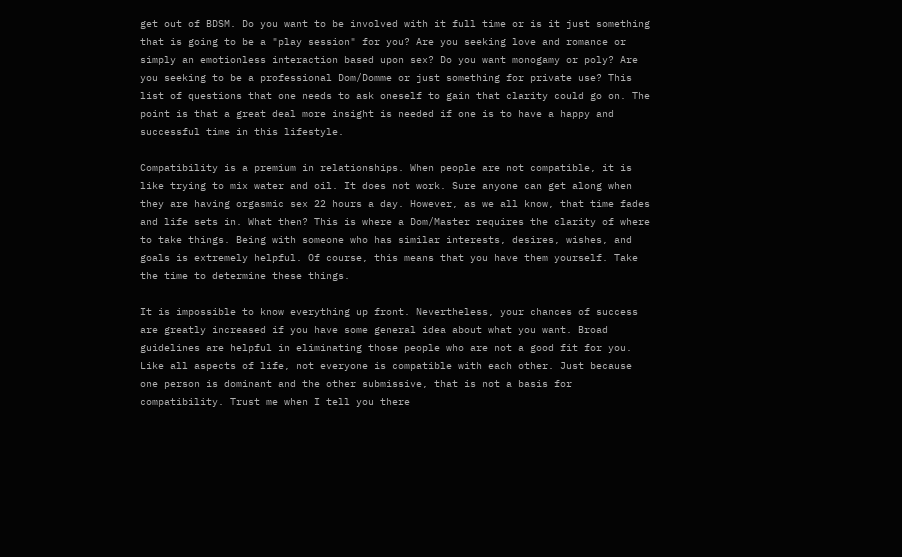get out of BDSM. Do you want to be involved with it full time or is it just something that is going to be a "play session" for you? Are you seeking love and romance or simply an emotionless interaction based upon sex? Do you want monogamy or poly? Are you seeking to be a professional Dom/Domme or just something for private use? This list of questions that one needs to ask oneself to gain that clarity could go on. The point is that a great deal more insight is needed if one is to have a happy and successful time in this lifestyle.

Compatibility is a premium in relationships. When people are not compatible, it is like trying to mix water and oil. It does not work. Sure anyone can get along when they are having orgasmic sex 22 hours a day. However, as we all know, that time fades and life sets in. What then? This is where a Dom/Master requires the clarity of where to take things. Being with someone who has similar interests, desires, wishes, and goals is extremely helpful. Of course, this means that you have them yourself. Take the time to determine these things.

It is impossible to know everything up front. Nevertheless, your chances of success are greatly increased if you have some general idea about what you want. Broad guidelines are helpful in eliminating those people who are not a good fit for you. Like all aspects of life, not everyone is compatible with each other. Just because one person is dominant and the other submissive, that is not a basis for compatibility. Trust me when I tell you there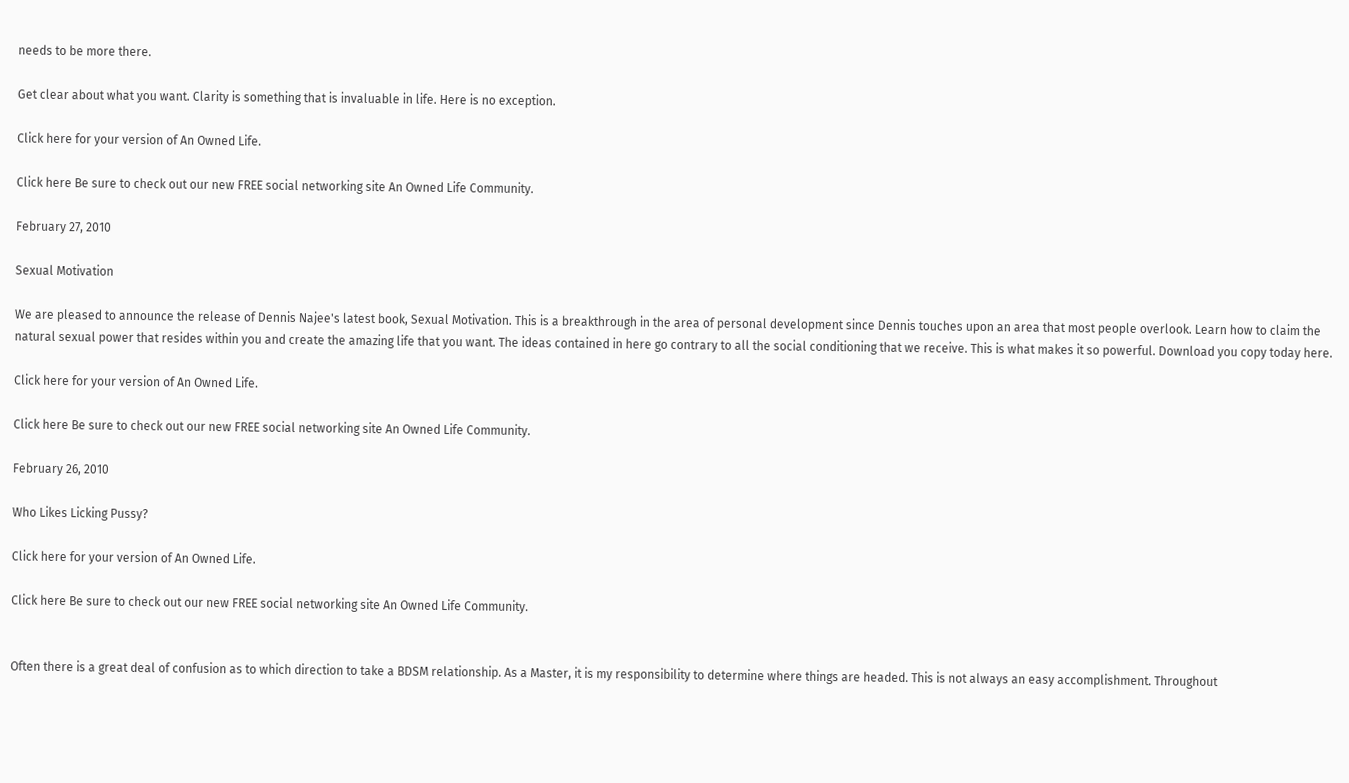needs to be more there.

Get clear about what you want. Clarity is something that is invaluable in life. Here is no exception.

Click here for your version of An Owned Life.

Click here Be sure to check out our new FREE social networking site An Owned Life Community.

February 27, 2010

Sexual Motivation

We are pleased to announce the release of Dennis Najee's latest book, Sexual Motivation. This is a breakthrough in the area of personal development since Dennis touches upon an area that most people overlook. Learn how to claim the natural sexual power that resides within you and create the amazing life that you want. The ideas contained in here go contrary to all the social conditioning that we receive. This is what makes it so powerful. Download you copy today here.

Click here for your version of An Owned Life.

Click here Be sure to check out our new FREE social networking site An Owned Life Community.

February 26, 2010

Who Likes Licking Pussy?

Click here for your version of An Owned Life.

Click here Be sure to check out our new FREE social networking site An Owned Life Community.


Often there is a great deal of confusion as to which direction to take a BDSM relationship. As a Master, it is my responsibility to determine where things are headed. This is not always an easy accomplishment. Throughout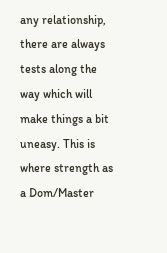any relationship, there are always tests along the way which will make things a bit uneasy. This is where strength as a Dom/Master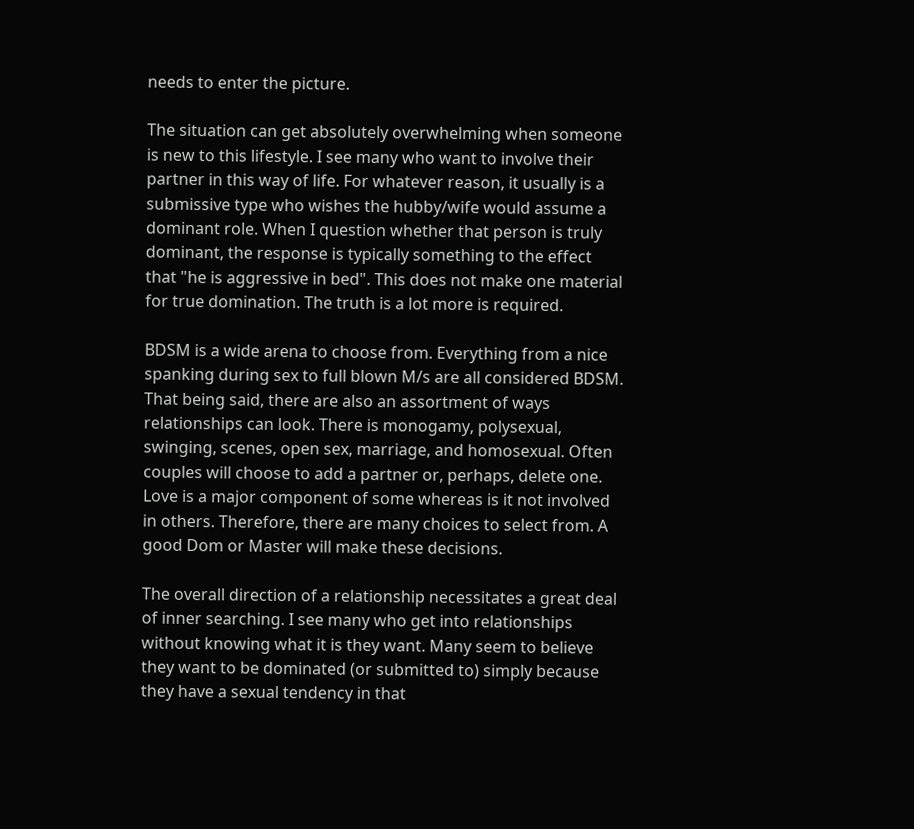needs to enter the picture.

The situation can get absolutely overwhelming when someone is new to this lifestyle. I see many who want to involve their partner in this way of life. For whatever reason, it usually is a submissive type who wishes the hubby/wife would assume a dominant role. When I question whether that person is truly dominant, the response is typically something to the effect that "he is aggressive in bed". This does not make one material for true domination. The truth is a lot more is required.

BDSM is a wide arena to choose from. Everything from a nice spanking during sex to full blown M/s are all considered BDSM. That being said, there are also an assortment of ways relationships can look. There is monogamy, polysexual, swinging, scenes, open sex, marriage, and homosexual. Often couples will choose to add a partner or, perhaps, delete one. Love is a major component of some whereas is it not involved in others. Therefore, there are many choices to select from. A good Dom or Master will make these decisions.

The overall direction of a relationship necessitates a great deal of inner searching. I see many who get into relationships without knowing what it is they want. Many seem to believe they want to be dominated (or submitted to) simply because they have a sexual tendency in that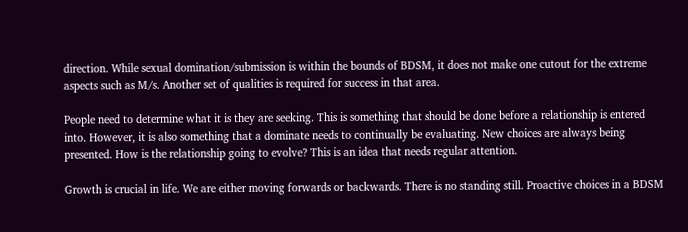direction. While sexual domination/submission is within the bounds of BDSM, it does not make one cutout for the extreme aspects such as M/s. Another set of qualities is required for success in that area.

People need to determine what it is they are seeking. This is something that should be done before a relationship is entered into. However, it is also something that a dominate needs to continually be evaluating. New choices are always being presented. How is the relationship going to evolve? This is an idea that needs regular attention.

Growth is crucial in life. We are either moving forwards or backwards. There is no standing still. Proactive choices in a BDSM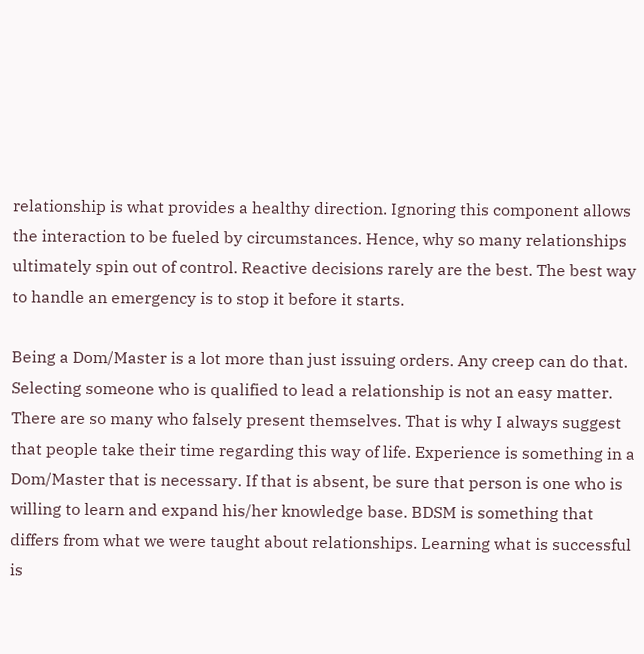relationship is what provides a healthy direction. Ignoring this component allows the interaction to be fueled by circumstances. Hence, why so many relationships ultimately spin out of control. Reactive decisions rarely are the best. The best way to handle an emergency is to stop it before it starts.

Being a Dom/Master is a lot more than just issuing orders. Any creep can do that. Selecting someone who is qualified to lead a relationship is not an easy matter. There are so many who falsely present themselves. That is why I always suggest that people take their time regarding this way of life. Experience is something in a Dom/Master that is necessary. If that is absent, be sure that person is one who is willing to learn and expand his/her knowledge base. BDSM is something that differs from what we were taught about relationships. Learning what is successful is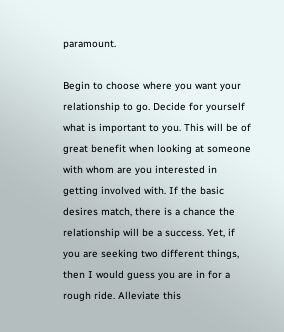paramount.

Begin to choose where you want your relationship to go. Decide for yourself what is important to you. This will be of great benefit when looking at someone with whom are you interested in getting involved with. If the basic desires match, there is a chance the relationship will be a success. Yet, if you are seeking two different things, then I would guess you are in for a rough ride. Alleviate this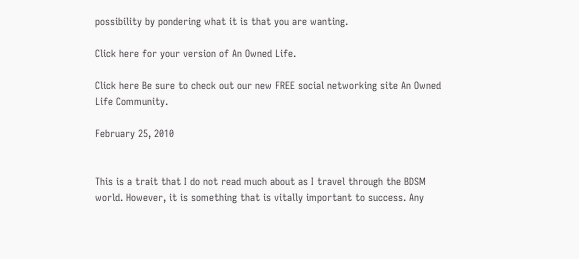possibility by pondering what it is that you are wanting.

Click here for your version of An Owned Life.

Click here Be sure to check out our new FREE social networking site An Owned Life Community.

February 25, 2010


This is a trait that I do not read much about as I travel through the BDSM world. However, it is something that is vitally important to success. Any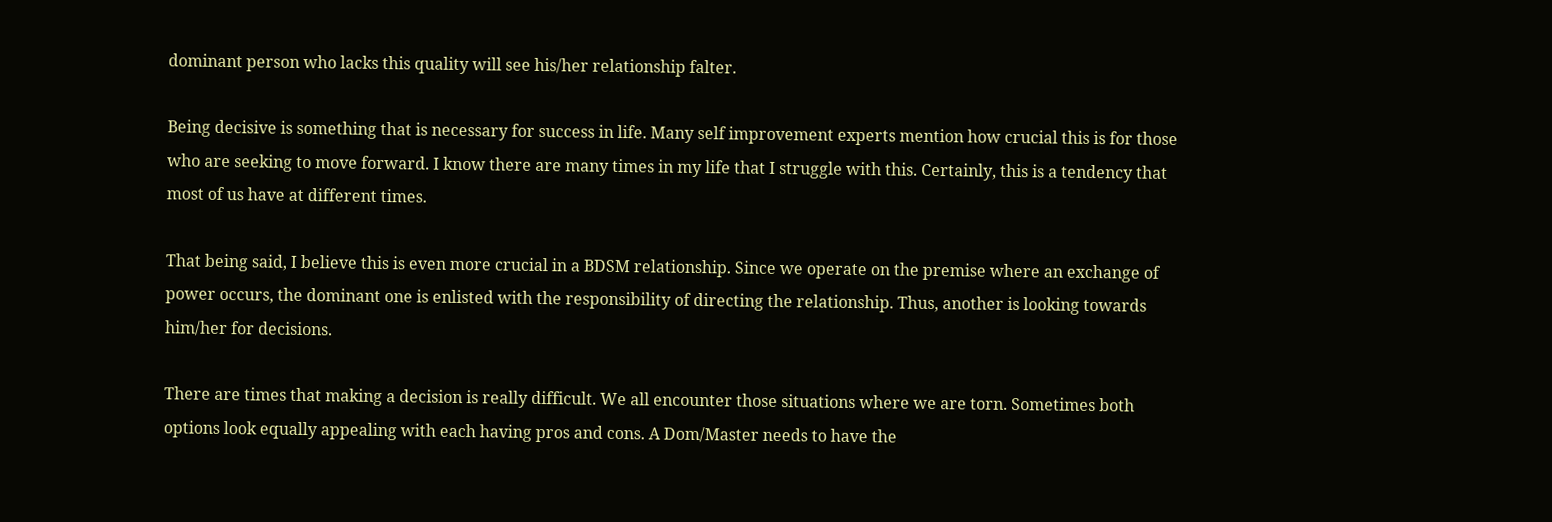dominant person who lacks this quality will see his/her relationship falter.

Being decisive is something that is necessary for success in life. Many self improvement experts mention how crucial this is for those who are seeking to move forward. I know there are many times in my life that I struggle with this. Certainly, this is a tendency that most of us have at different times.

That being said, I believe this is even more crucial in a BDSM relationship. Since we operate on the premise where an exchange of power occurs, the dominant one is enlisted with the responsibility of directing the relationship. Thus, another is looking towards him/her for decisions.

There are times that making a decision is really difficult. We all encounter those situations where we are torn. Sometimes both options look equally appealing with each having pros and cons. A Dom/Master needs to have the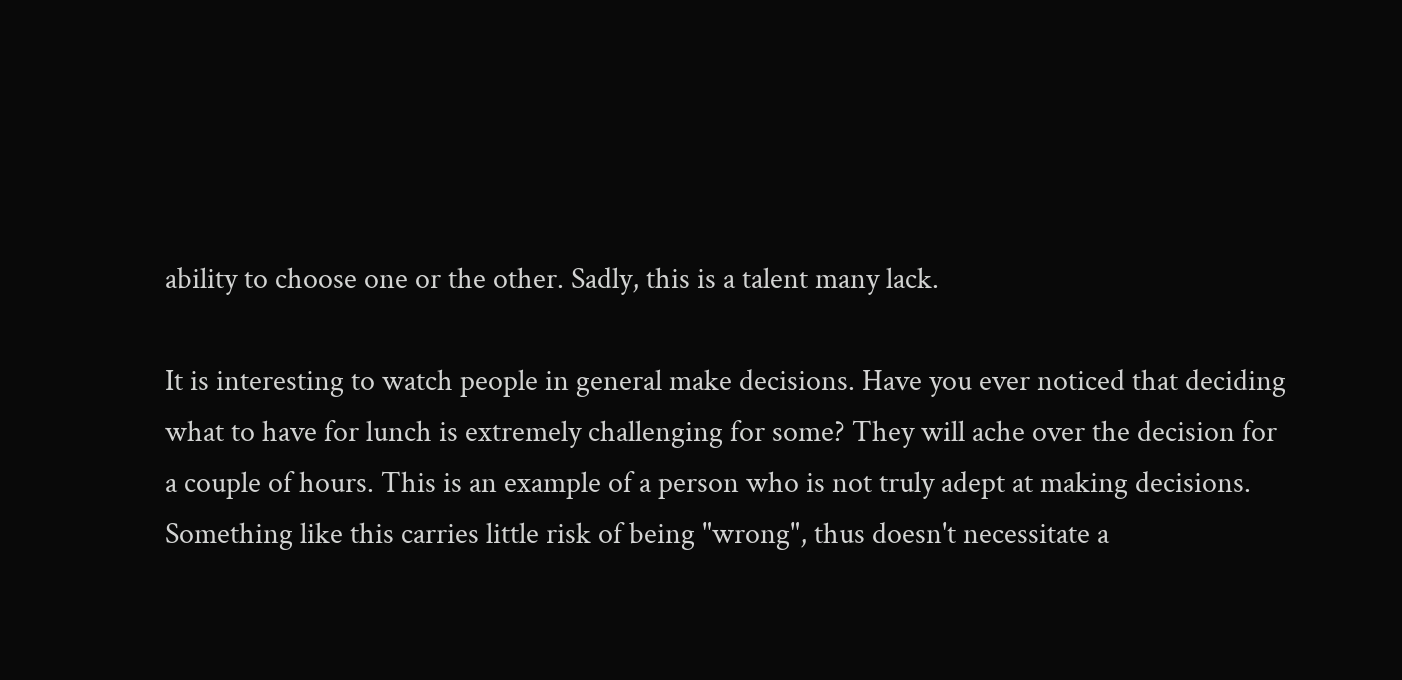ability to choose one or the other. Sadly, this is a talent many lack.

It is interesting to watch people in general make decisions. Have you ever noticed that deciding what to have for lunch is extremely challenging for some? They will ache over the decision for a couple of hours. This is an example of a person who is not truly adept at making decisions. Something like this carries little risk of being "wrong", thus doesn't necessitate a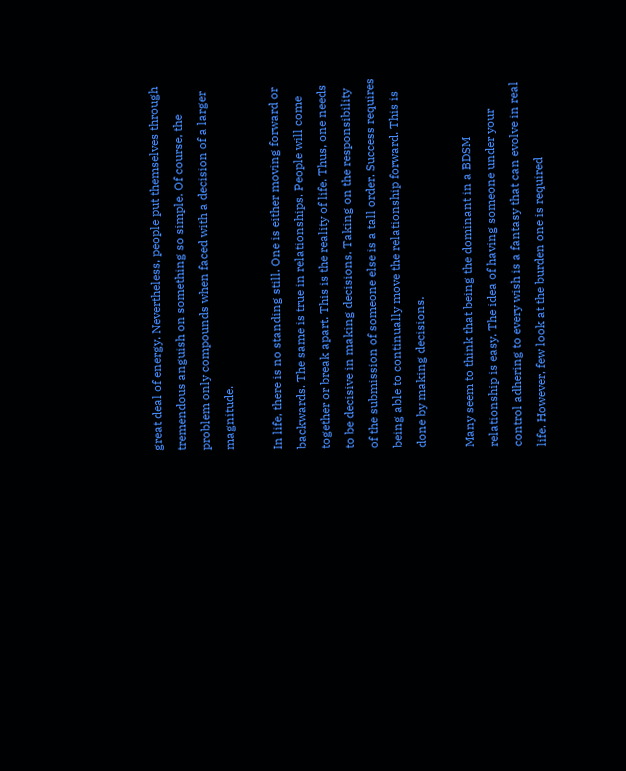great deal of energy. Nevertheless, people put themselves through tremendous anguish on something so simple. Of course, the problem only compounds when faced with a decision of a larger magnitude.

In life, there is no standing still. One is either moving forward or backwards. The same is true in relationships. People will come together or break apart. This is the reality of life. Thus, one needs to be decisive in making decisions. Taking on the responsibility of the submission of someone else is a tall order. Success requires being able to continually move the relationship forward. This is done by making decisions.

Many seem to think that being the dominant in a BDSM relationship is easy. The idea of having someone under your control adhering to every wish is a fantasy that can evolve in real life. However, few look at the burden one is required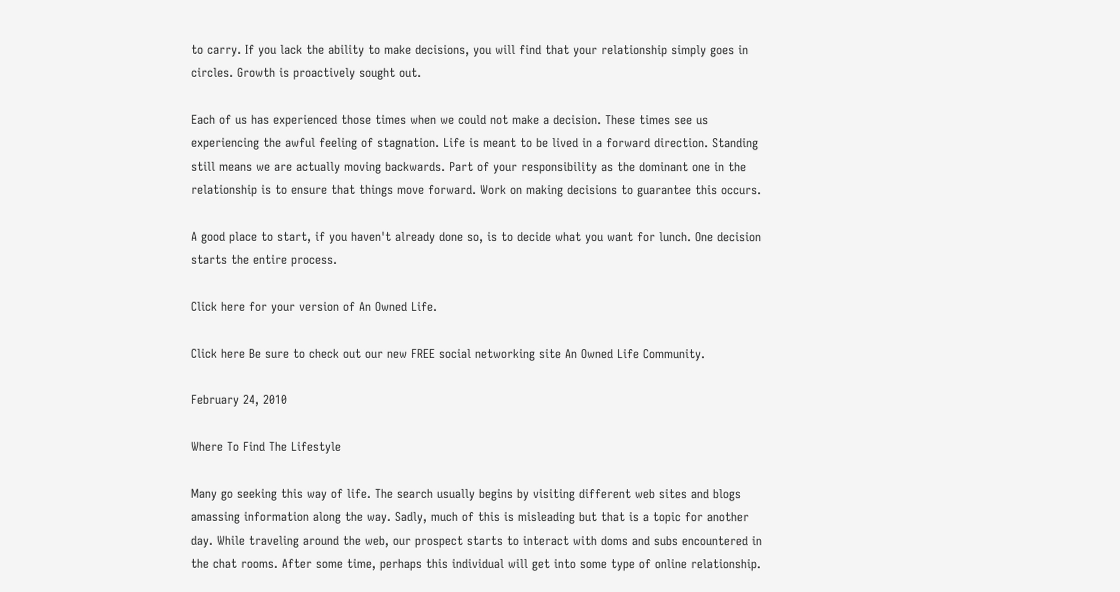to carry. If you lack the ability to make decisions, you will find that your relationship simply goes in circles. Growth is proactively sought out.

Each of us has experienced those times when we could not make a decision. These times see us experiencing the awful feeling of stagnation. Life is meant to be lived in a forward direction. Standing still means we are actually moving backwards. Part of your responsibility as the dominant one in the relationship is to ensure that things move forward. Work on making decisions to guarantee this occurs.

A good place to start, if you haven't already done so, is to decide what you want for lunch. One decision starts the entire process.

Click here for your version of An Owned Life.

Click here Be sure to check out our new FREE social networking site An Owned Life Community.

February 24, 2010

Where To Find The Lifestyle

Many go seeking this way of life. The search usually begins by visiting different web sites and blogs amassing information along the way. Sadly, much of this is misleading but that is a topic for another day. While traveling around the web, our prospect starts to interact with doms and subs encountered in the chat rooms. After some time, perhaps this individual will get into some type of online relationship.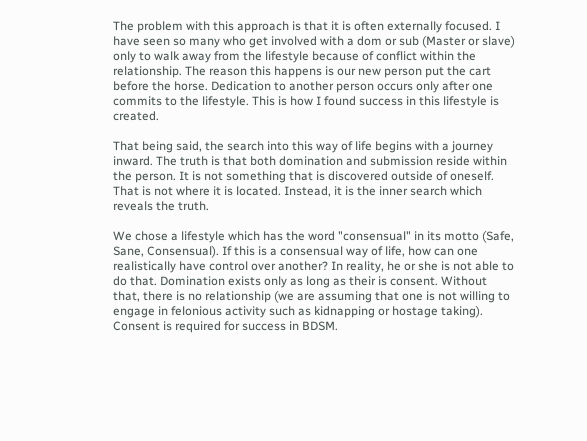The problem with this approach is that it is often externally focused. I have seen so many who get involved with a dom or sub (Master or slave) only to walk away from the lifestyle because of conflict within the relationship. The reason this happens is our new person put the cart before the horse. Dedication to another person occurs only after one commits to the lifestyle. This is how I found success in this lifestyle is created.

That being said, the search into this way of life begins with a journey inward. The truth is that both domination and submission reside within the person. It is not something that is discovered outside of oneself. That is not where it is located. Instead, it is the inner search which reveals the truth.

We chose a lifestyle which has the word "consensual" in its motto (Safe, Sane, Consensual). If this is a consensual way of life, how can one realistically have control over another? In reality, he or she is not able to do that. Domination exists only as long as their is consent. Without that, there is no relationship (we are assuming that one is not willing to engage in felonious activity such as kidnapping or hostage taking). Consent is required for success in BDSM.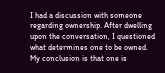I had a discussion with someone regarding ownership. After dwelling upon the conversation, I questioned what determines one to be owned. My conclusion is that one is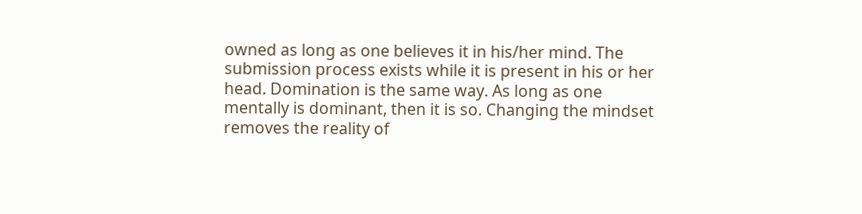owned as long as one believes it in his/her mind. The submission process exists while it is present in his or her head. Domination is the same way. As long as one mentally is dominant, then it is so. Changing the mindset removes the reality of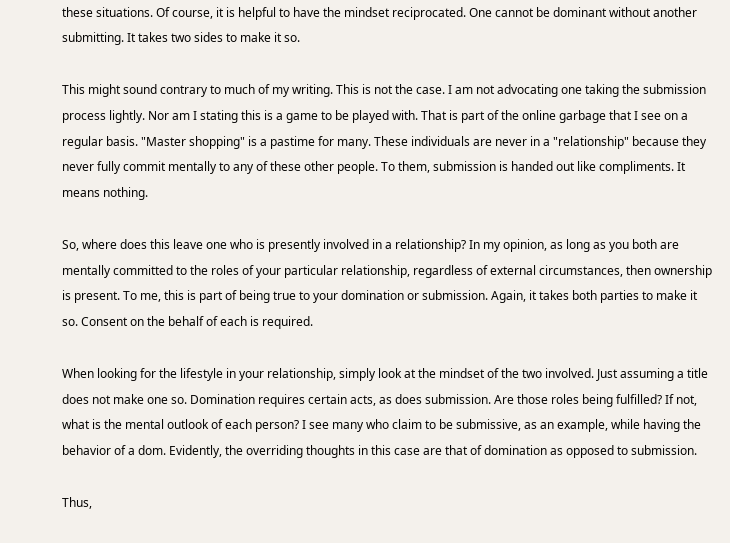these situations. Of course, it is helpful to have the mindset reciprocated. One cannot be dominant without another submitting. It takes two sides to make it so.

This might sound contrary to much of my writing. This is not the case. I am not advocating one taking the submission process lightly. Nor am I stating this is a game to be played with. That is part of the online garbage that I see on a regular basis. "Master shopping" is a pastime for many. These individuals are never in a "relationship" because they never fully commit mentally to any of these other people. To them, submission is handed out like compliments. It means nothing.

So, where does this leave one who is presently involved in a relationship? In my opinion, as long as you both are mentally committed to the roles of your particular relationship, regardless of external circumstances, then ownership is present. To me, this is part of being true to your domination or submission. Again, it takes both parties to make it so. Consent on the behalf of each is required.

When looking for the lifestyle in your relationship, simply look at the mindset of the two involved. Just assuming a title does not make one so. Domination requires certain acts, as does submission. Are those roles being fulfilled? If not, what is the mental outlook of each person? I see many who claim to be submissive, as an example, while having the behavior of a dom. Evidently, the overriding thoughts in this case are that of domination as opposed to submission.

Thus,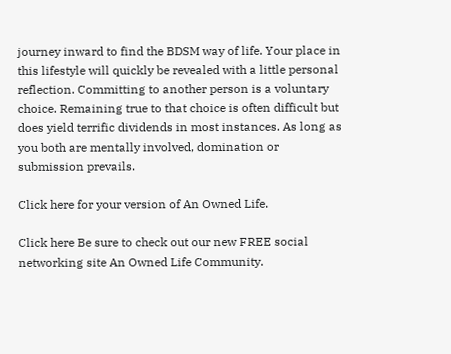journey inward to find the BDSM way of life. Your place in this lifestyle will quickly be revealed with a little personal reflection. Committing to another person is a voluntary choice. Remaining true to that choice is often difficult but does yield terrific dividends in most instances. As long as you both are mentally involved, domination or submission prevails.

Click here for your version of An Owned Life.

Click here Be sure to check out our new FREE social networking site An Owned Life Community.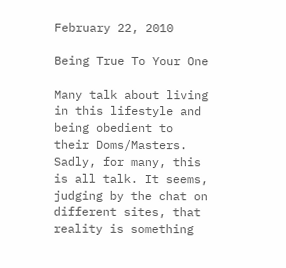February 22, 2010

Being True To Your One

Many talk about living in this lifestyle and being obedient to their Doms/Masters. Sadly, for many, this is all talk. It seems, judging by the chat on different sites, that reality is something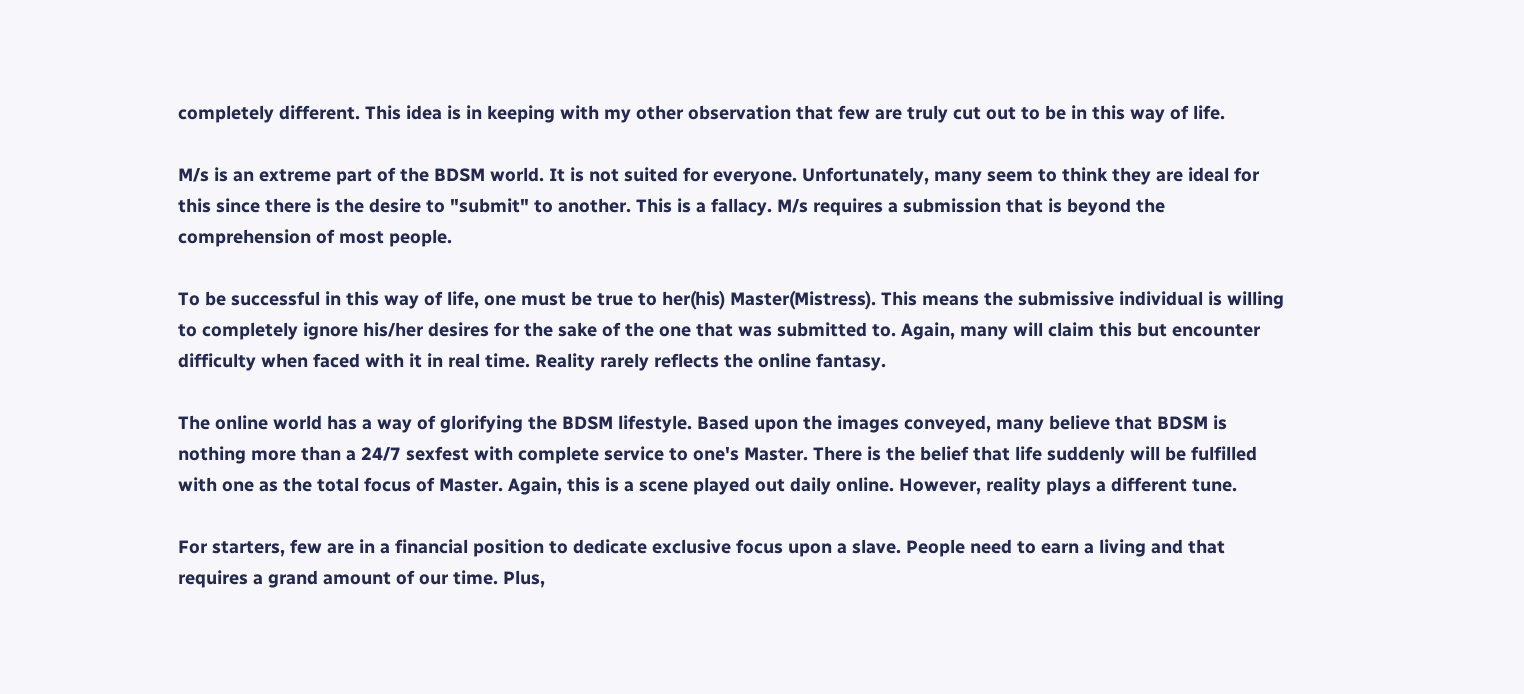completely different. This idea is in keeping with my other observation that few are truly cut out to be in this way of life.

M/s is an extreme part of the BDSM world. It is not suited for everyone. Unfortunately, many seem to think they are ideal for this since there is the desire to "submit" to another. This is a fallacy. M/s requires a submission that is beyond the comprehension of most people.

To be successful in this way of life, one must be true to her(his) Master(Mistress). This means the submissive individual is willing to completely ignore his/her desires for the sake of the one that was submitted to. Again, many will claim this but encounter difficulty when faced with it in real time. Reality rarely reflects the online fantasy.

The online world has a way of glorifying the BDSM lifestyle. Based upon the images conveyed, many believe that BDSM is nothing more than a 24/7 sexfest with complete service to one's Master. There is the belief that life suddenly will be fulfilled with one as the total focus of Master. Again, this is a scene played out daily online. However, reality plays a different tune.

For starters, few are in a financial position to dedicate exclusive focus upon a slave. People need to earn a living and that requires a grand amount of our time. Plus,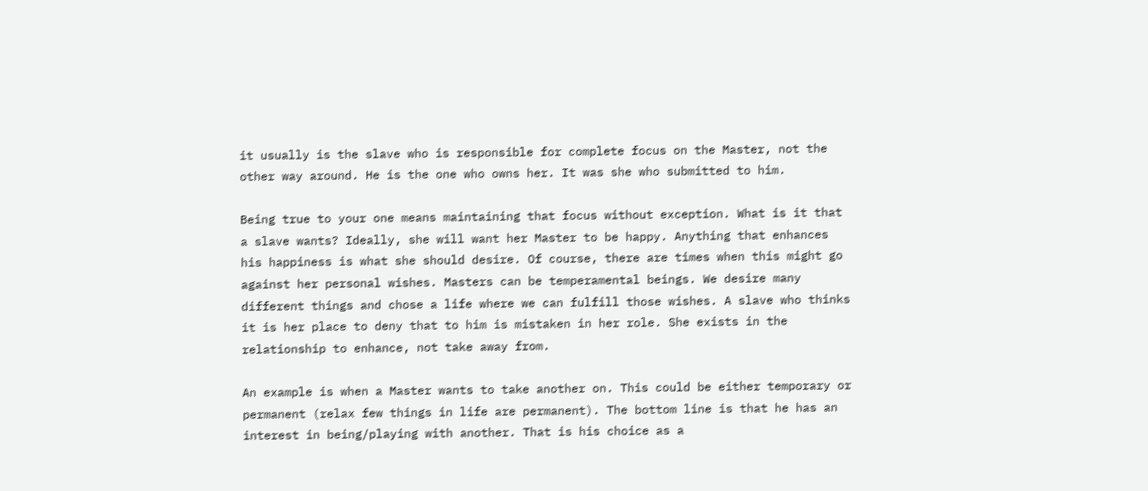it usually is the slave who is responsible for complete focus on the Master, not the other way around. He is the one who owns her. It was she who submitted to him.

Being true to your one means maintaining that focus without exception. What is it that a slave wants? Ideally, she will want her Master to be happy. Anything that enhances his happiness is what she should desire. Of course, there are times when this might go against her personal wishes. Masters can be temperamental beings. We desire many different things and chose a life where we can fulfill those wishes. A slave who thinks it is her place to deny that to him is mistaken in her role. She exists in the relationship to enhance, not take away from.

An example is when a Master wants to take another on. This could be either temporary or permanent (relax few things in life are permanent). The bottom line is that he has an interest in being/playing with another. That is his choice as a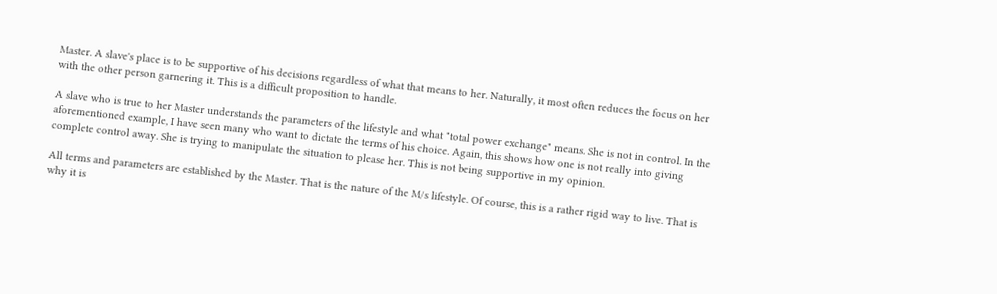Master. A slave's place is to be supportive of his decisions regardless of what that means to her. Naturally, it most often reduces the focus on her with the other person garnering it. This is a difficult proposition to handle.

A slave who is true to her Master understands the parameters of the lifestyle and what "total power exchange" means. She is not in control. In the aforementioned example, I have seen many who want to dictate the terms of his choice. Again, this shows how one is not really into giving complete control away. She is trying to manipulate the situation to please her. This is not being supportive in my opinion.

All terms and parameters are established by the Master. That is the nature of the M/s lifestyle. Of course, this is a rather rigid way to live. That is why it is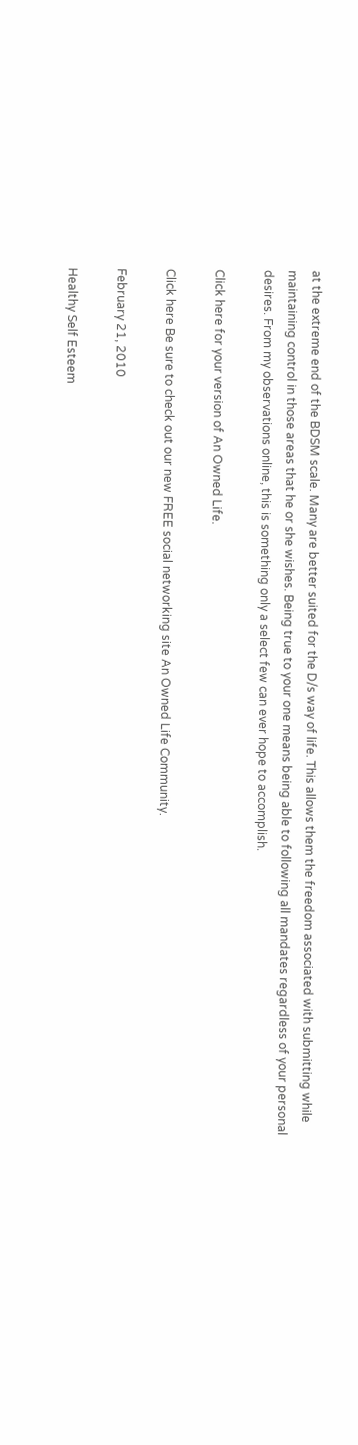at the extreme end of the BDSM scale. Many are better suited for the D/s way of life. This allows them the freedom associated with submitting while maintaining control in those areas that he or she wishes. Being true to your one means being able to following all mandates regardless of your personal desires. From my observations online, this is something only a select few can ever hope to accomplish.

Click here for your version of An Owned Life.

Click here Be sure to check out our new FREE social networking site An Owned Life Community.

February 21, 2010

Healthy Self Esteem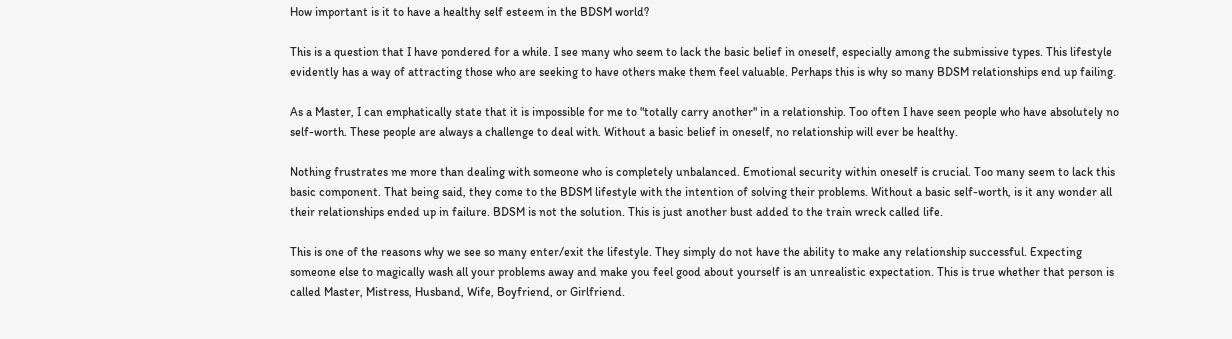How important is it to have a healthy self esteem in the BDSM world?

This is a question that I have pondered for a while. I see many who seem to lack the basic belief in oneself, especially among the submissive types. This lifestyle evidently has a way of attracting those who are seeking to have others make them feel valuable. Perhaps this is why so many BDSM relationships end up failing.

As a Master, I can emphatically state that it is impossible for me to "totally carry another" in a relationship. Too often I have seen people who have absolutely no self-worth. These people are always a challenge to deal with. Without a basic belief in oneself, no relationship will ever be healthy.

Nothing frustrates me more than dealing with someone who is completely unbalanced. Emotional security within oneself is crucial. Too many seem to lack this basic component. That being said, they come to the BDSM lifestyle with the intention of solving their problems. Without a basic self-worth, is it any wonder all their relationships ended up in failure. BDSM is not the solution. This is just another bust added to the train wreck called life.

This is one of the reasons why we see so many enter/exit the lifestyle. They simply do not have the ability to make any relationship successful. Expecting someone else to magically wash all your problems away and make you feel good about yourself is an unrealistic expectation. This is true whether that person is called Master, Mistress, Husband, Wife, Boyfriend, or Girlfriend.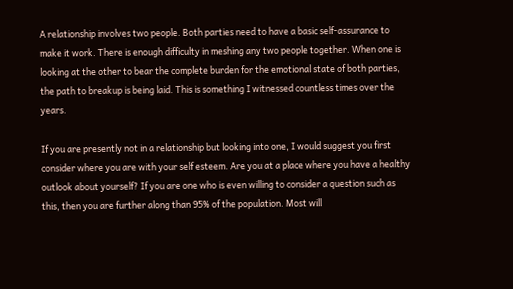A relationship involves two people. Both parties need to have a basic self-assurance to make it work. There is enough difficulty in meshing any two people together. When one is looking at the other to bear the complete burden for the emotional state of both parties, the path to breakup is being laid. This is something I witnessed countless times over the years.

If you are presently not in a relationship but looking into one, I would suggest you first consider where you are with your self esteem. Are you at a place where you have a healthy outlook about yourself? If you are one who is even willing to consider a question such as this, then you are further along than 95% of the population. Most will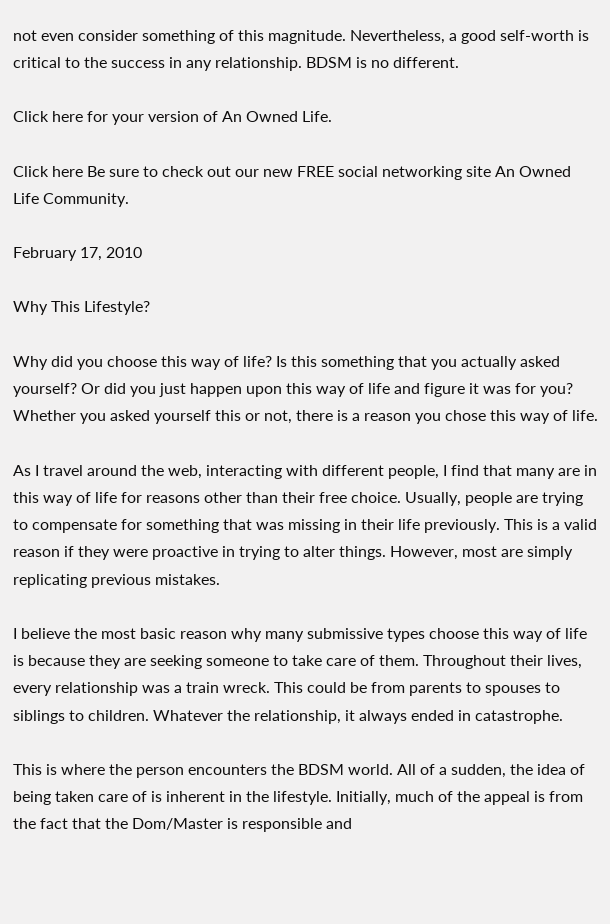not even consider something of this magnitude. Nevertheless, a good self-worth is critical to the success in any relationship. BDSM is no different.

Click here for your version of An Owned Life.

Click here Be sure to check out our new FREE social networking site An Owned Life Community.

February 17, 2010

Why This Lifestyle?

Why did you choose this way of life? Is this something that you actually asked yourself? Or did you just happen upon this way of life and figure it was for you? Whether you asked yourself this or not, there is a reason you chose this way of life.

As I travel around the web, interacting with different people, I find that many are in this way of life for reasons other than their free choice. Usually, people are trying to compensate for something that was missing in their life previously. This is a valid reason if they were proactive in trying to alter things. However, most are simply replicating previous mistakes.

I believe the most basic reason why many submissive types choose this way of life is because they are seeking someone to take care of them. Throughout their lives, every relationship was a train wreck. This could be from parents to spouses to siblings to children. Whatever the relationship, it always ended in catastrophe.

This is where the person encounters the BDSM world. All of a sudden, the idea of being taken care of is inherent in the lifestyle. Initially, much of the appeal is from the fact that the Dom/Master is responsible and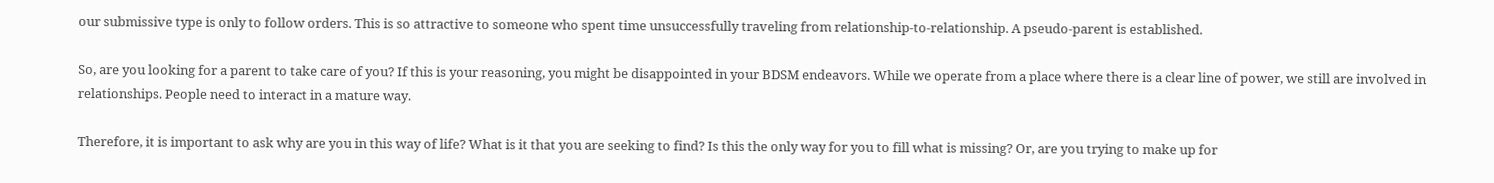our submissive type is only to follow orders. This is so attractive to someone who spent time unsuccessfully traveling from relationship-to-relationship. A pseudo-parent is established.

So, are you looking for a parent to take care of you? If this is your reasoning, you might be disappointed in your BDSM endeavors. While we operate from a place where there is a clear line of power, we still are involved in relationships. People need to interact in a mature way.

Therefore, it is important to ask why are you in this way of life? What is it that you are seeking to find? Is this the only way for you to fill what is missing? Or, are you trying to make up for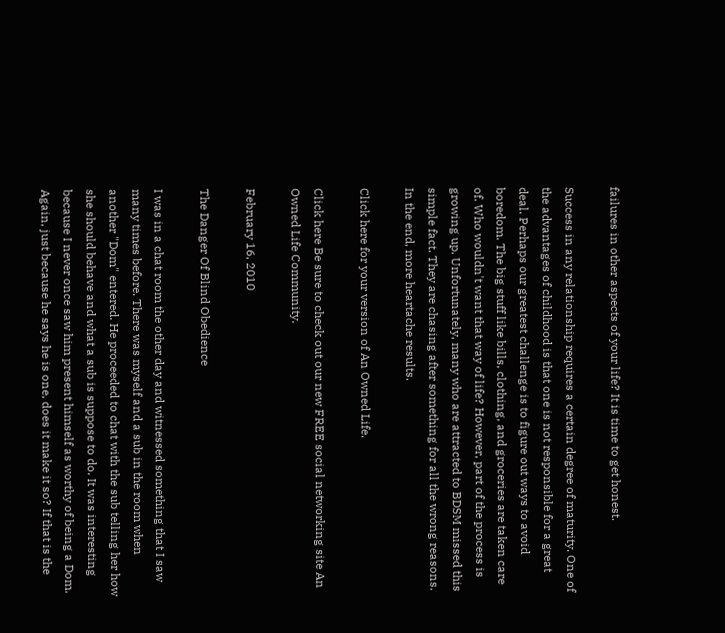failures in other aspects of your life? It is time to get honest.

Success in any relationship requires a certain degree of maturity. One of the advantages of childhood is that one is not responsible for a great deal. Perhaps our greatest challenge is to figure out ways to avoid boredom. The big stuff like bills, clothing, and groceries are taken care of. Who wouldn't want that way of life? However, part of the process is growing up. Unfortunately, many who are attracted to BDSM missed this simple fact. They are chasing after something for all the wrong reasons. In the end, more heartache results.

Click here for your version of An Owned Life.

Click here Be sure to check out our new FREE social networking site An Owned Life Community.

February 16, 2010

The Danger Of Blind Obedience

I was in a chat room the other day and witnessed something that I saw many times before. There was myself and a sub in the room when another "Dom" entered. He proceeded to chat with the sub telling her how she should behave and what a sub is suppose to do. It was interesting because I never once saw him present himself as worthy of being a Dom. Again, just because he says he is one, does it make it so? If that is the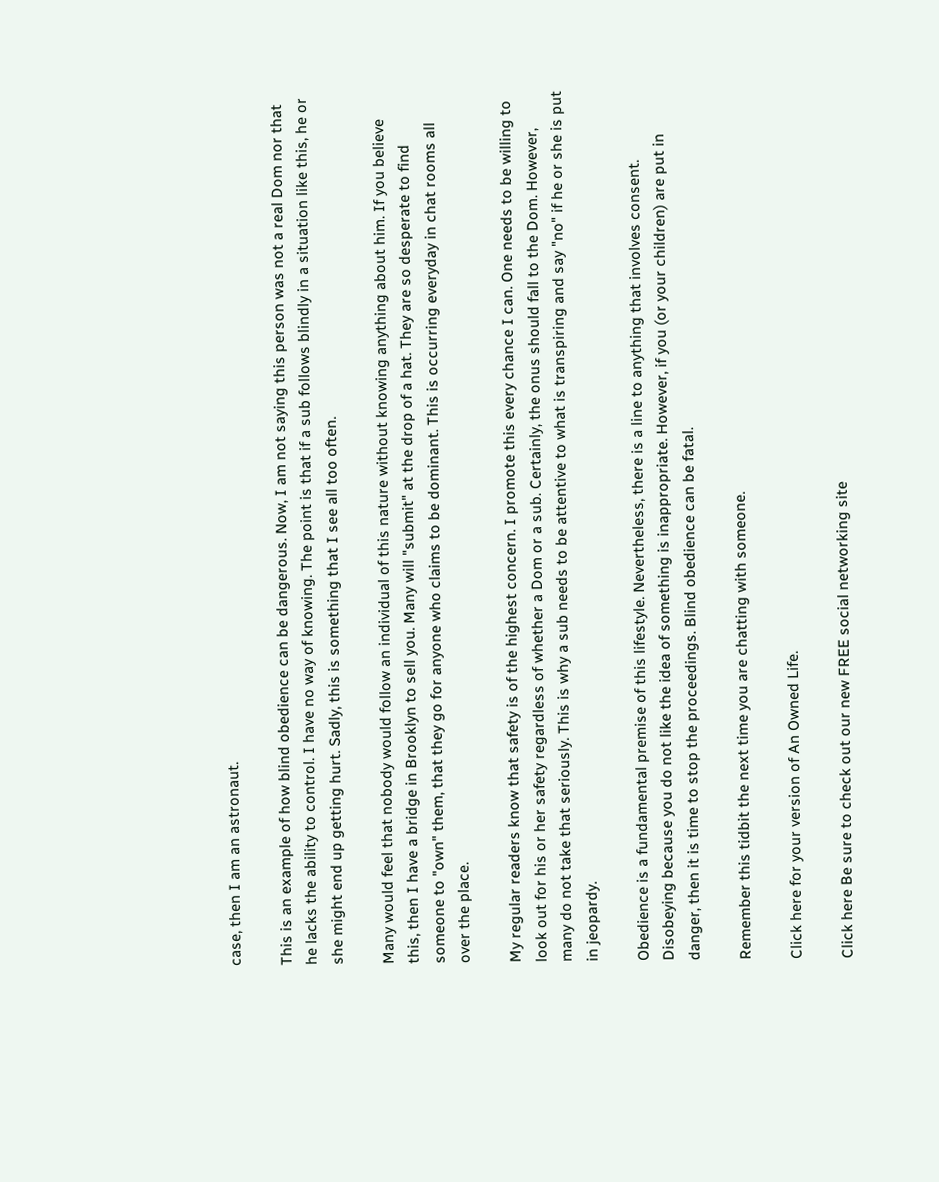case, then I am an astronaut.

This is an example of how blind obedience can be dangerous. Now, I am not saying this person was not a real Dom nor that he lacks the ability to control. I have no way of knowing. The point is that if a sub follows blindly in a situation like this, he or she might end up getting hurt. Sadly, this is something that I see all too often.

Many would feel that nobody would follow an individual of this nature without knowing anything about him. If you believe this, then I have a bridge in Brooklyn to sell you. Many will "submit" at the drop of a hat. They are so desperate to find someone to "own" them, that they go for anyone who claims to be dominant. This is occurring everyday in chat rooms all over the place.

My regular readers know that safety is of the highest concern. I promote this every chance I can. One needs to be willing to look out for his or her safety regardless of whether a Dom or a sub. Certainly, the onus should fall to the Dom. However, many do not take that seriously. This is why a sub needs to be attentive to what is transpiring and say "no" if he or she is put in jeopardy.

Obedience is a fundamental premise of this lifestyle. Nevertheless, there is a line to anything that involves consent. Disobeying because you do not like the idea of something is inappropriate. However, if you (or your children) are put in danger, then it is time to stop the proceedings. Blind obedience can be fatal.

Remember this tidbit the next time you are chatting with someone.

Click here for your version of An Owned Life.

Click here Be sure to check out our new FREE social networking site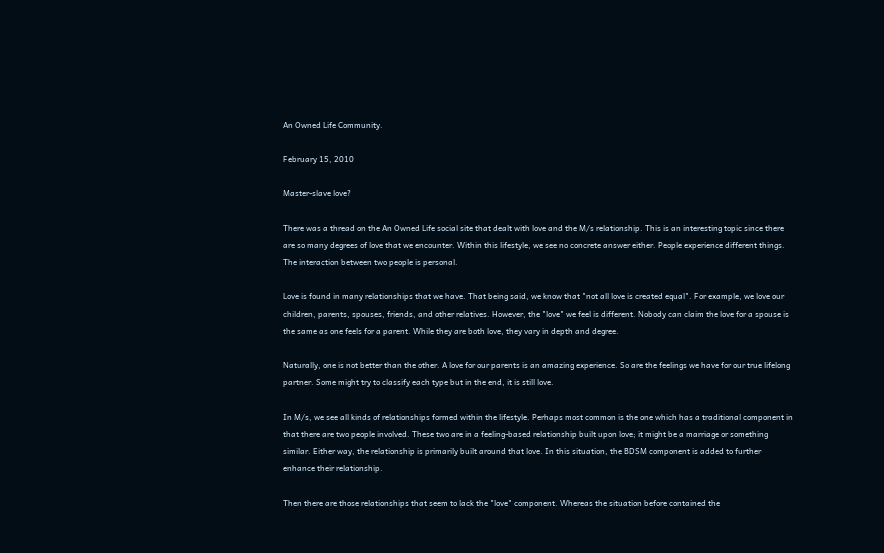An Owned Life Community.

February 15, 2010

Master-slave love?

There was a thread on the An Owned Life social site that dealt with love and the M/s relationship. This is an interesting topic since there are so many degrees of love that we encounter. Within this lifestyle, we see no concrete answer either. People experience different things. The interaction between two people is personal.

Love is found in many relationships that we have. That being said, we know that "not all love is created equal". For example, we love our children, parents, spouses, friends, and other relatives. However, the "love" we feel is different. Nobody can claim the love for a spouse is the same as one feels for a parent. While they are both love, they vary in depth and degree.

Naturally, one is not better than the other. A love for our parents is an amazing experience. So are the feelings we have for our true lifelong partner. Some might try to classify each type but in the end, it is still love.

In M/s, we see all kinds of relationships formed within the lifestyle. Perhaps most common is the one which has a traditional component in that there are two people involved. These two are in a feeling-based relationship built upon love; it might be a marriage or something similar. Either way, the relationship is primarily built around that love. In this situation, the BDSM component is added to further enhance their relationship.

Then there are those relationships that seem to lack the "love" component. Whereas the situation before contained the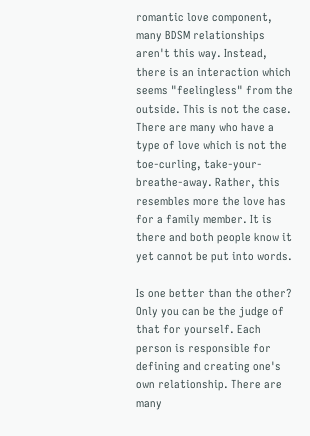romantic love component, many BDSM relationships aren't this way. Instead, there is an interaction which seems "feelingless" from the outside. This is not the case. There are many who have a type of love which is not the toe-curling, take-your-breathe-away. Rather, this resembles more the love has for a family member. It is there and both people know it yet cannot be put into words.

Is one better than the other? Only you can be the judge of that for yourself. Each person is responsible for defining and creating one's own relationship. There are many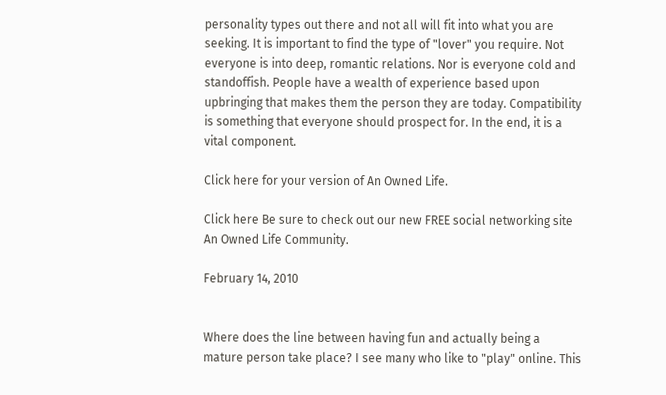personality types out there and not all will fit into what you are seeking. It is important to find the type of "lover" you require. Not everyone is into deep, romantic relations. Nor is everyone cold and standoffish. People have a wealth of experience based upon upbringing that makes them the person they are today. Compatibility is something that everyone should prospect for. In the end, it is a vital component.

Click here for your version of An Owned Life.

Click here Be sure to check out our new FREE social networking site An Owned Life Community.

February 14, 2010


Where does the line between having fun and actually being a mature person take place? I see many who like to "play" online. This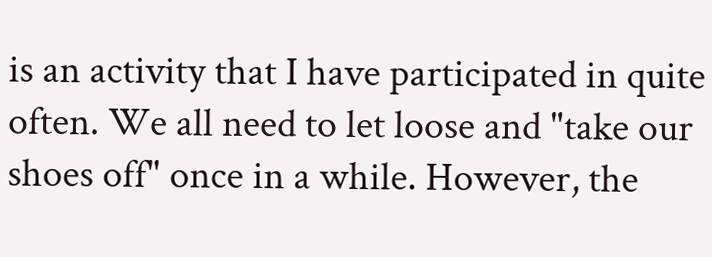is an activity that I have participated in quite often. We all need to let loose and "take our shoes off" once in a while. However, the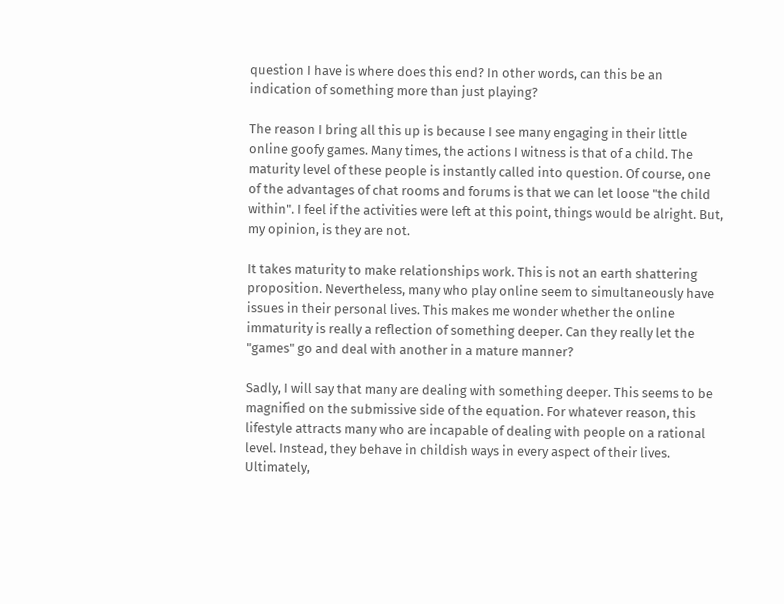question I have is where does this end? In other words, can this be an indication of something more than just playing?

The reason I bring all this up is because I see many engaging in their little online goofy games. Many times, the actions I witness is that of a child. The maturity level of these people is instantly called into question. Of course, one of the advantages of chat rooms and forums is that we can let loose "the child within". I feel if the activities were left at this point, things would be alright. But, my opinion, is they are not.

It takes maturity to make relationships work. This is not an earth shattering proposition. Nevertheless, many who play online seem to simultaneously have issues in their personal lives. This makes me wonder whether the online immaturity is really a reflection of something deeper. Can they really let the "games" go and deal with another in a mature manner?

Sadly, I will say that many are dealing with something deeper. This seems to be magnified on the submissive side of the equation. For whatever reason, this lifestyle attracts many who are incapable of dealing with people on a rational level. Instead, they behave in childish ways in every aspect of their lives. Ultimately,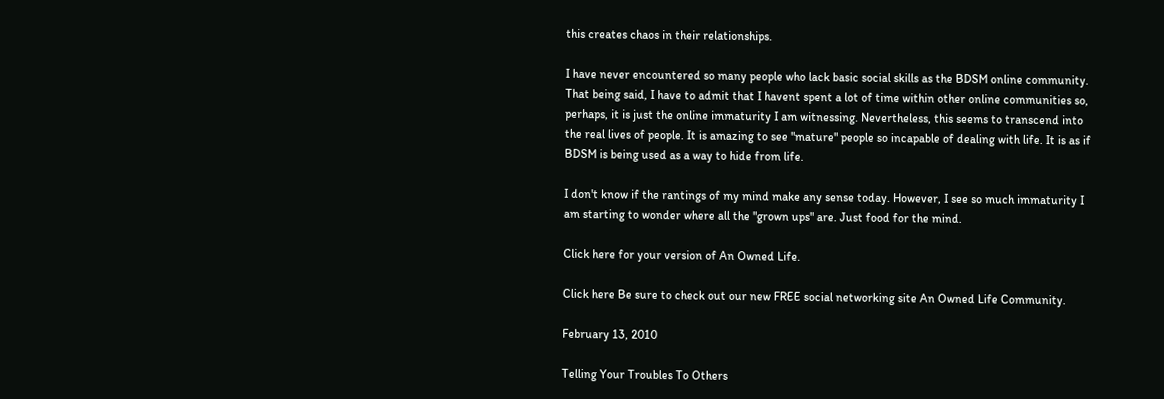this creates chaos in their relationships.

I have never encountered so many people who lack basic social skills as the BDSM online community. That being said, I have to admit that I havent spent a lot of time within other online communities so, perhaps, it is just the online immaturity I am witnessing. Nevertheless, this seems to transcend into the real lives of people. It is amazing to see "mature" people so incapable of dealing with life. It is as if BDSM is being used as a way to hide from life.

I don't know if the rantings of my mind make any sense today. However, I see so much immaturity I am starting to wonder where all the "grown ups" are. Just food for the mind.

Click here for your version of An Owned Life.

Click here Be sure to check out our new FREE social networking site An Owned Life Community.

February 13, 2010

Telling Your Troubles To Others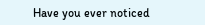Have you ever noticed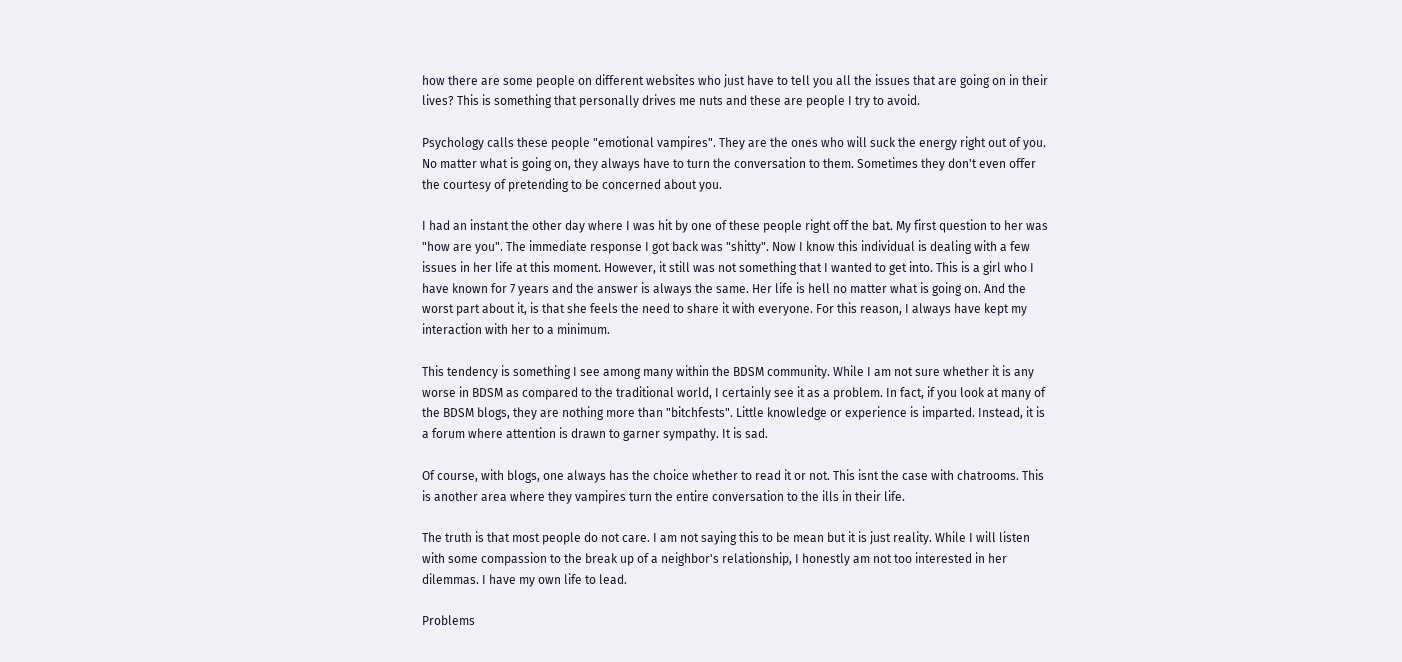how there are some people on different websites who just have to tell you all the issues that are going on in their lives? This is something that personally drives me nuts and these are people I try to avoid.

Psychology calls these people "emotional vampires". They are the ones who will suck the energy right out of you. No matter what is going on, they always have to turn the conversation to them. Sometimes they don't even offer the courtesy of pretending to be concerned about you.

I had an instant the other day where I was hit by one of these people right off the bat. My first question to her was "how are you". The immediate response I got back was "shitty". Now I know this individual is dealing with a few issues in her life at this moment. However, it still was not something that I wanted to get into. This is a girl who I have known for 7 years and the answer is always the same. Her life is hell no matter what is going on. And the worst part about it, is that she feels the need to share it with everyone. For this reason, I always have kept my interaction with her to a minimum.

This tendency is something I see among many within the BDSM community. While I am not sure whether it is any worse in BDSM as compared to the traditional world, I certainly see it as a problem. In fact, if you look at many of the BDSM blogs, they are nothing more than "bitchfests". Little knowledge or experience is imparted. Instead, it is a forum where attention is drawn to garner sympathy. It is sad.

Of course, with blogs, one always has the choice whether to read it or not. This isnt the case with chatrooms. This is another area where they vampires turn the entire conversation to the ills in their life.

The truth is that most people do not care. I am not saying this to be mean but it is just reality. While I will listen with some compassion to the break up of a neighbor's relationship, I honestly am not too interested in her dilemmas. I have my own life to lead.

Problems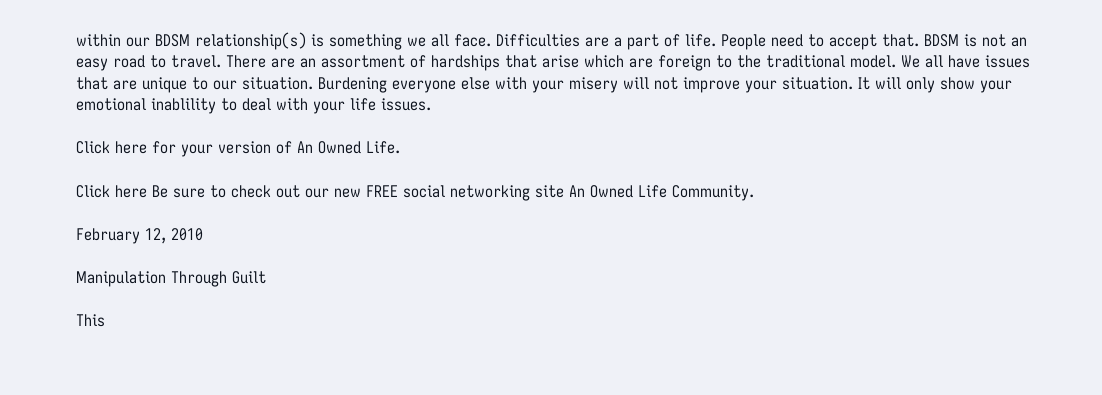within our BDSM relationship(s) is something we all face. Difficulties are a part of life. People need to accept that. BDSM is not an easy road to travel. There are an assortment of hardships that arise which are foreign to the traditional model. We all have issues that are unique to our situation. Burdening everyone else with your misery will not improve your situation. It will only show your emotional inablility to deal with your life issues.

Click here for your version of An Owned Life.

Click here Be sure to check out our new FREE social networking site An Owned Life Community.

February 12, 2010

Manipulation Through Guilt

This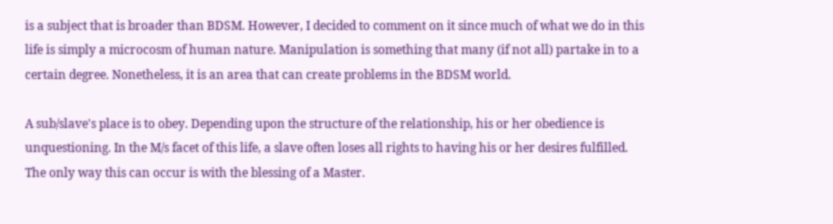is a subject that is broader than BDSM. However, I decided to comment on it since much of what we do in this life is simply a microcosm of human nature. Manipulation is something that many (if not all) partake in to a certain degree. Nonetheless, it is an area that can create problems in the BDSM world.

A sub/slave's place is to obey. Depending upon the structure of the relationship, his or her obedience is unquestioning. In the M/s facet of this life, a slave often loses all rights to having his or her desires fulfilled. The only way this can occur is with the blessing of a Master.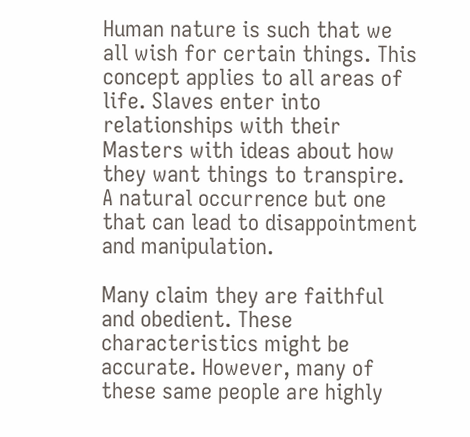Human nature is such that we all wish for certain things. This concept applies to all areas of life. Slaves enter into relationships with their Masters with ideas about how they want things to transpire. A natural occurrence but one that can lead to disappointment and manipulation.

Many claim they are faithful and obedient. These characteristics might be accurate. However, many of these same people are highly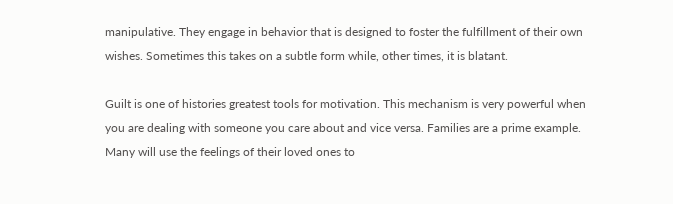manipulative. They engage in behavior that is designed to foster the fulfillment of their own wishes. Sometimes this takes on a subtle form while, other times, it is blatant.

Guilt is one of histories greatest tools for motivation. This mechanism is very powerful when you are dealing with someone you care about and vice versa. Families are a prime example. Many will use the feelings of their loved ones to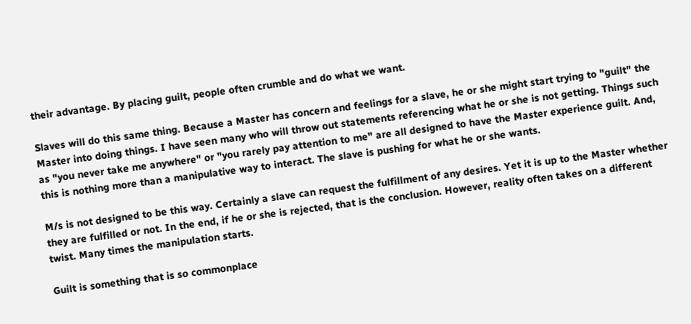their advantage. By placing guilt, people often crumble and do what we want.

Slaves will do this same thing. Because a Master has concern and feelings for a slave, he or she might start trying to "guilt" the Master into doing things. I have seen many who will throw out statements referencing what he or she is not getting. Things such as "you never take me anywhere" or "you rarely pay attention to me" are all designed to have the Master experience guilt. And, this is nothing more than a manipulative way to interact. The slave is pushing for what he or she wants.

M/s is not designed to be this way. Certainly a slave can request the fulfillment of any desires. Yet it is up to the Master whether they are fulfilled or not. In the end, if he or she is rejected, that is the conclusion. However, reality often takes on a different twist. Many times the manipulation starts.

Guilt is something that is so commonplace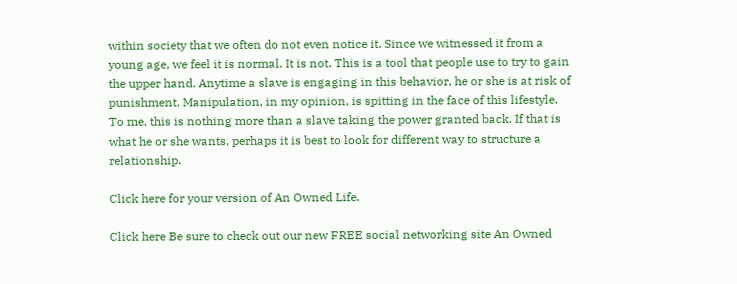within society that we often do not even notice it. Since we witnessed it from a young age, we feel it is normal. It is not. This is a tool that people use to try to gain the upper hand. Anytime a slave is engaging in this behavior, he or she is at risk of punishment. Manipulation, in my opinion, is spitting in the face of this lifestyle. To me, this is nothing more than a slave taking the power granted back. If that is what he or she wants, perhaps it is best to look for different way to structure a relationship.

Click here for your version of An Owned Life.

Click here Be sure to check out our new FREE social networking site An Owned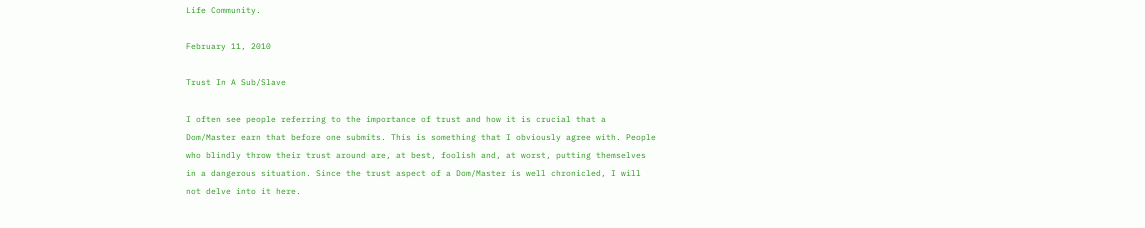Life Community.

February 11, 2010

Trust In A Sub/Slave

I often see people referring to the importance of trust and how it is crucial that a Dom/Master earn that before one submits. This is something that I obviously agree with. People who blindly throw their trust around are, at best, foolish and, at worst, putting themselves in a dangerous situation. Since the trust aspect of a Dom/Master is well chronicled, I will not delve into it here.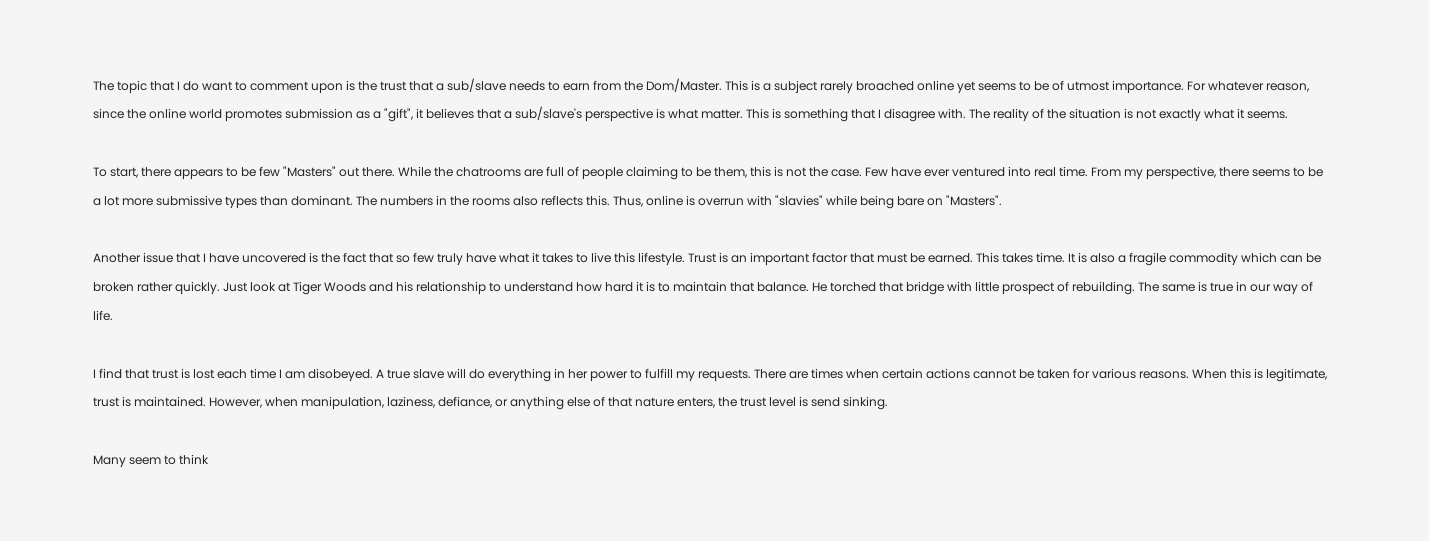The topic that I do want to comment upon is the trust that a sub/slave needs to earn from the Dom/Master. This is a subject rarely broached online yet seems to be of utmost importance. For whatever reason, since the online world promotes submission as a "gift", it believes that a sub/slave's perspective is what matter. This is something that I disagree with. The reality of the situation is not exactly what it seems.

To start, there appears to be few "Masters" out there. While the chatrooms are full of people claiming to be them, this is not the case. Few have ever ventured into real time. From my perspective, there seems to be a lot more submissive types than dominant. The numbers in the rooms also reflects this. Thus, online is overrun with "slavies" while being bare on "Masters".

Another issue that I have uncovered is the fact that so few truly have what it takes to live this lifestyle. Trust is an important factor that must be earned. This takes time. It is also a fragile commodity which can be broken rather quickly. Just look at Tiger Woods and his relationship to understand how hard it is to maintain that balance. He torched that bridge with little prospect of rebuilding. The same is true in our way of life.

I find that trust is lost each time I am disobeyed. A true slave will do everything in her power to fulfill my requests. There are times when certain actions cannot be taken for various reasons. When this is legitimate, trust is maintained. However, when manipulation, laziness, defiance, or anything else of that nature enters, the trust level is send sinking.

Many seem to think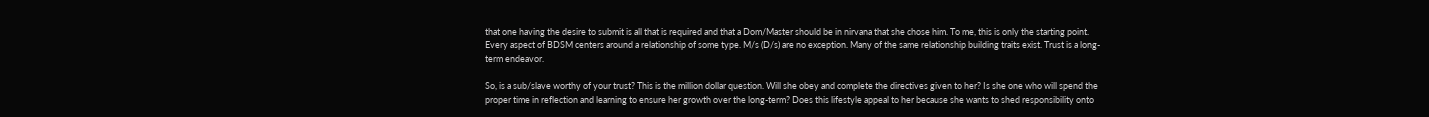that one having the desire to submit is all that is required and that a Dom/Master should be in nirvana that she chose him. To me, this is only the starting point. Every aspect of BDSM centers around a relationship of some type. M/s (D/s) are no exception. Many of the same relationship building traits exist. Trust is a long-term endeavor.

So, is a sub/slave worthy of your trust? This is the million dollar question. Will she obey and complete the directives given to her? Is she one who will spend the proper time in reflection and learning to ensure her growth over the long-term? Does this lifestyle appeal to her because she wants to shed responsibility onto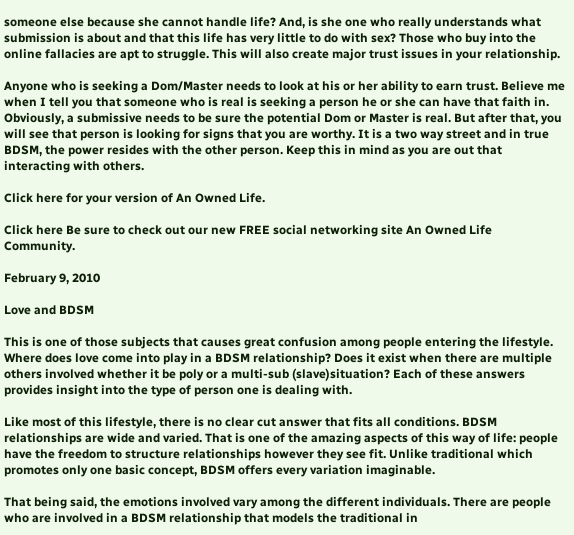someone else because she cannot handle life? And, is she one who really understands what submission is about and that this life has very little to do with sex? Those who buy into the online fallacies are apt to struggle. This will also create major trust issues in your relationship.

Anyone who is seeking a Dom/Master needs to look at his or her ability to earn trust. Believe me when I tell you that someone who is real is seeking a person he or she can have that faith in. Obviously, a submissive needs to be sure the potential Dom or Master is real. But after that, you will see that person is looking for signs that you are worthy. It is a two way street and in true BDSM, the power resides with the other person. Keep this in mind as you are out that interacting with others.

Click here for your version of An Owned Life.

Click here Be sure to check out our new FREE social networking site An Owned Life Community.

February 9, 2010

Love and BDSM

This is one of those subjects that causes great confusion among people entering the lifestyle. Where does love come into play in a BDSM relationship? Does it exist when there are multiple others involved whether it be poly or a multi-sub (slave)situation? Each of these answers provides insight into the type of person one is dealing with.

Like most of this lifestyle, there is no clear cut answer that fits all conditions. BDSM relationships are wide and varied. That is one of the amazing aspects of this way of life: people have the freedom to structure relationships however they see fit. Unlike traditional which promotes only one basic concept, BDSM offers every variation imaginable.

That being said, the emotions involved vary among the different individuals. There are people who are involved in a BDSM relationship that models the traditional in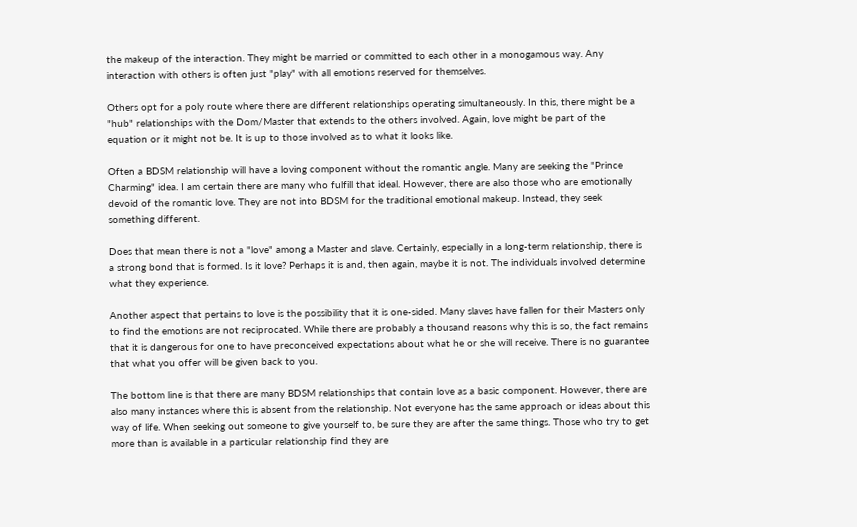the makeup of the interaction. They might be married or committed to each other in a monogamous way. Any interaction with others is often just "play" with all emotions reserved for themselves.

Others opt for a poly route where there are different relationships operating simultaneously. In this, there might be a "hub" relationships with the Dom/Master that extends to the others involved. Again, love might be part of the equation or it might not be. It is up to those involved as to what it looks like.

Often a BDSM relationship will have a loving component without the romantic angle. Many are seeking the "Prince Charming" idea. I am certain there are many who fulfill that ideal. However, there are also those who are emotionally devoid of the romantic love. They are not into BDSM for the traditional emotional makeup. Instead, they seek something different.

Does that mean there is not a "love" among a Master and slave. Certainly, especially in a long-term relationship, there is a strong bond that is formed. Is it love? Perhaps it is and, then again, maybe it is not. The individuals involved determine what they experience.

Another aspect that pertains to love is the possibility that it is one-sided. Many slaves have fallen for their Masters only to find the emotions are not reciprocated. While there are probably a thousand reasons why this is so, the fact remains that it is dangerous for one to have preconceived expectations about what he or she will receive. There is no guarantee that what you offer will be given back to you.

The bottom line is that there are many BDSM relationships that contain love as a basic component. However, there are also many instances where this is absent from the relationship. Not everyone has the same approach or ideas about this way of life. When seeking out someone to give yourself to, be sure they are after the same things. Those who try to get more than is available in a particular relationship find they are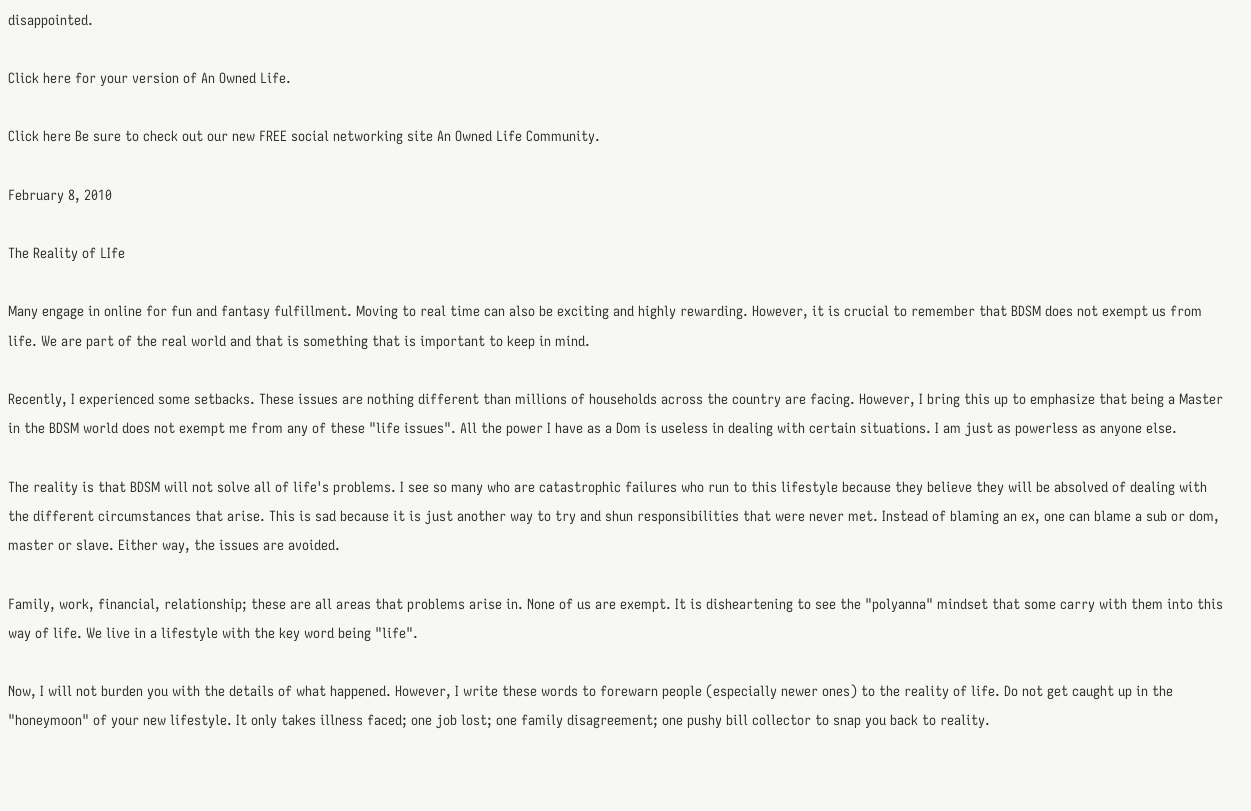disappointed.

Click here for your version of An Owned Life.

Click here Be sure to check out our new FREE social networking site An Owned Life Community.

February 8, 2010

The Reality of LIfe

Many engage in online for fun and fantasy fulfillment. Moving to real time can also be exciting and highly rewarding. However, it is crucial to remember that BDSM does not exempt us from life. We are part of the real world and that is something that is important to keep in mind.

Recently, I experienced some setbacks. These issues are nothing different than millions of households across the country are facing. However, I bring this up to emphasize that being a Master in the BDSM world does not exempt me from any of these "life issues". All the power I have as a Dom is useless in dealing with certain situations. I am just as powerless as anyone else.

The reality is that BDSM will not solve all of life's problems. I see so many who are catastrophic failures who run to this lifestyle because they believe they will be absolved of dealing with the different circumstances that arise. This is sad because it is just another way to try and shun responsibilities that were never met. Instead of blaming an ex, one can blame a sub or dom, master or slave. Either way, the issues are avoided.

Family, work, financial, relationship; these are all areas that problems arise in. None of us are exempt. It is disheartening to see the "polyanna" mindset that some carry with them into this way of life. We live in a lifestyle with the key word being "life".

Now, I will not burden you with the details of what happened. However, I write these words to forewarn people (especially newer ones) to the reality of life. Do not get caught up in the "honeymoon" of your new lifestyle. It only takes illness faced; one job lost; one family disagreement; one pushy bill collector to snap you back to reality.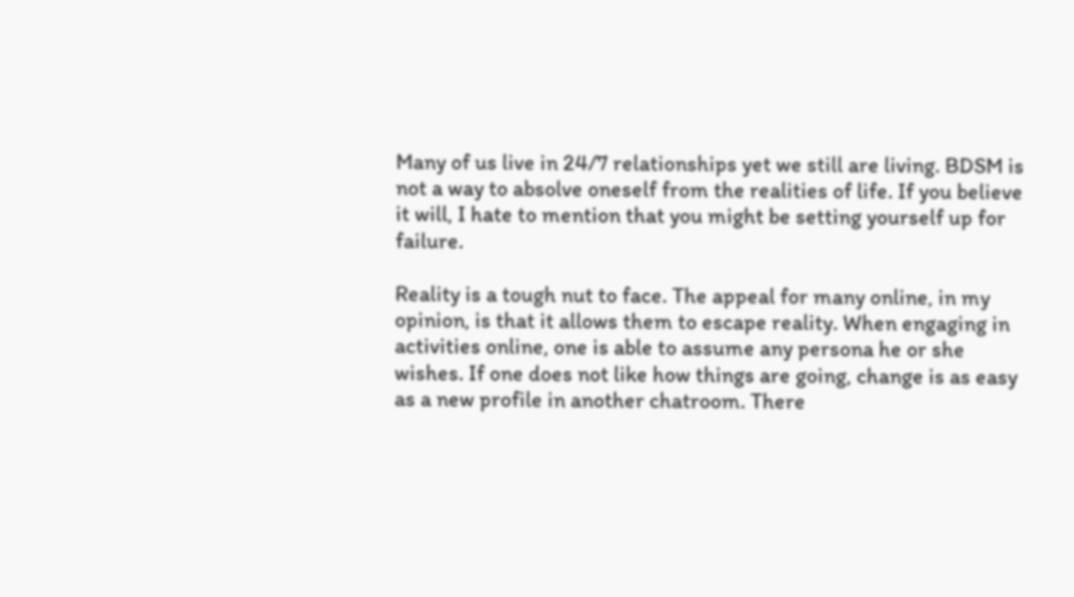Many of us live in 24/7 relationships yet we still are living. BDSM is not a way to absolve oneself from the realities of life. If you believe it will, I hate to mention that you might be setting yourself up for failure.

Reality is a tough nut to face. The appeal for many online, in my opinion, is that it allows them to escape reality. When engaging in activities online, one is able to assume any persona he or she wishes. If one does not like how things are going, change is as easy as a new profile in another chatroom. There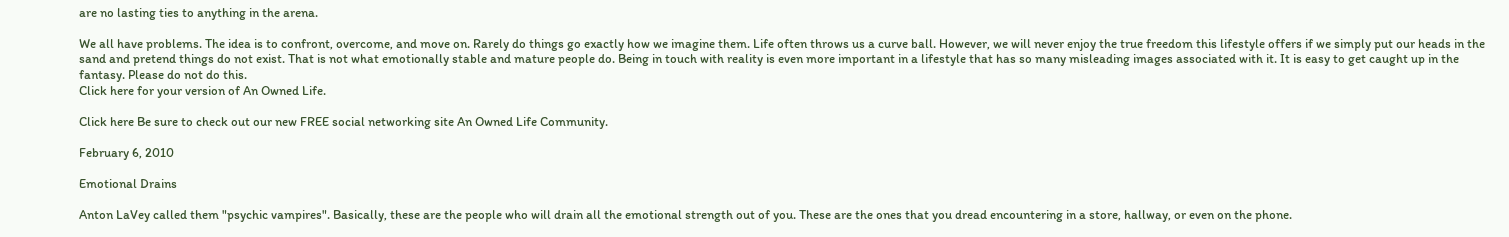are no lasting ties to anything in the arena.

We all have problems. The idea is to confront, overcome, and move on. Rarely do things go exactly how we imagine them. Life often throws us a curve ball. However, we will never enjoy the true freedom this lifestyle offers if we simply put our heads in the sand and pretend things do not exist. That is not what emotionally stable and mature people do. Being in touch with reality is even more important in a lifestyle that has so many misleading images associated with it. It is easy to get caught up in the fantasy. Please do not do this.
Click here for your version of An Owned Life.

Click here Be sure to check out our new FREE social networking site An Owned Life Community.

February 6, 2010

Emotional Drains

Anton LaVey called them "psychic vampires". Basically, these are the people who will drain all the emotional strength out of you. These are the ones that you dread encountering in a store, hallway, or even on the phone.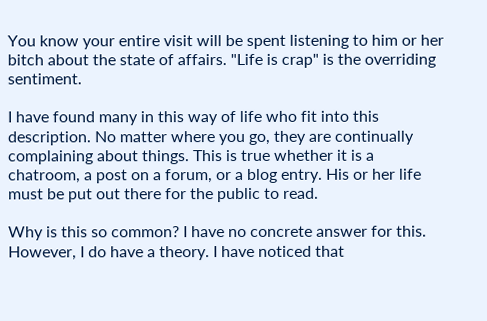You know your entire visit will be spent listening to him or her bitch about the state of affairs. "Life is crap" is the overriding sentiment.

I have found many in this way of life who fit into this description. No matter where you go, they are continually complaining about things. This is true whether it is a chatroom, a post on a forum, or a blog entry. His or her life must be put out there for the public to read.

Why is this so common? I have no concrete answer for this. However, I do have a theory. I have noticed that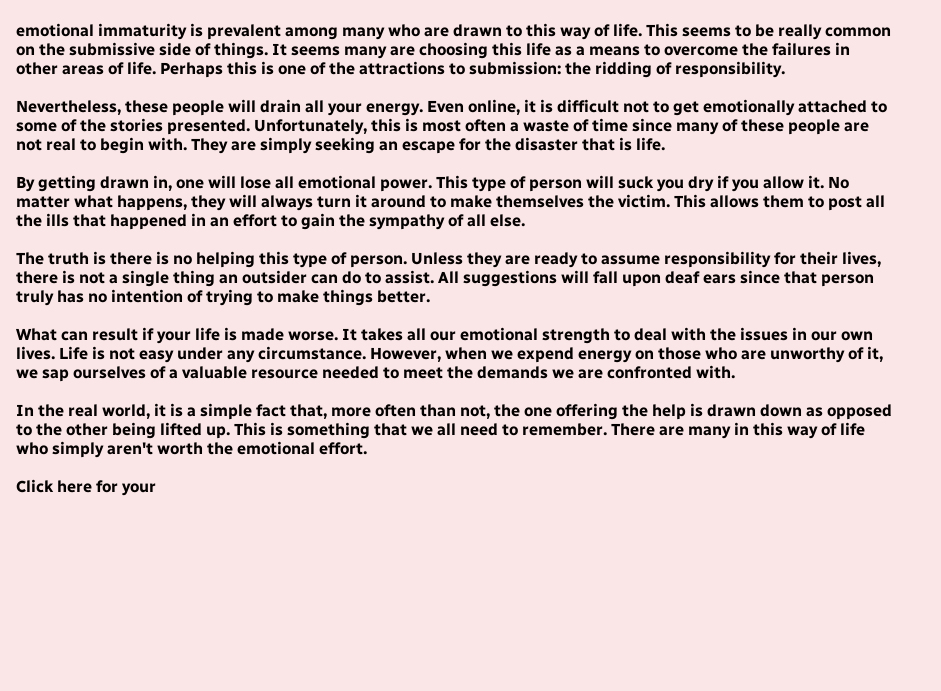emotional immaturity is prevalent among many who are drawn to this way of life. This seems to be really common on the submissive side of things. It seems many are choosing this life as a means to overcome the failures in other areas of life. Perhaps this is one of the attractions to submission: the ridding of responsibility.

Nevertheless, these people will drain all your energy. Even online, it is difficult not to get emotionally attached to some of the stories presented. Unfortunately, this is most often a waste of time since many of these people are not real to begin with. They are simply seeking an escape for the disaster that is life.

By getting drawn in, one will lose all emotional power. This type of person will suck you dry if you allow it. No matter what happens, they will always turn it around to make themselves the victim. This allows them to post all the ills that happened in an effort to gain the sympathy of all else.

The truth is there is no helping this type of person. Unless they are ready to assume responsibility for their lives, there is not a single thing an outsider can do to assist. All suggestions will fall upon deaf ears since that person truly has no intention of trying to make things better.

What can result if your life is made worse. It takes all our emotional strength to deal with the issues in our own lives. Life is not easy under any circumstance. However, when we expend energy on those who are unworthy of it, we sap ourselves of a valuable resource needed to meet the demands we are confronted with.

In the real world, it is a simple fact that, more often than not, the one offering the help is drawn down as opposed to the other being lifted up. This is something that we all need to remember. There are many in this way of life who simply aren't worth the emotional effort.

Click here for your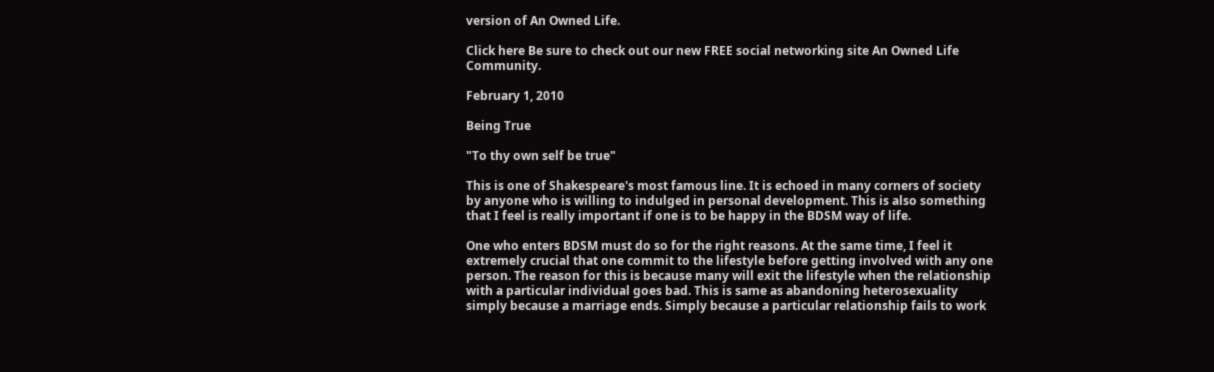version of An Owned Life.

Click here Be sure to check out our new FREE social networking site An Owned Life Community.

February 1, 2010

Being True

"To thy own self be true"

This is one of Shakespeare's most famous line. It is echoed in many corners of society by anyone who is willing to indulged in personal development. This is also something that I feel is really important if one is to be happy in the BDSM way of life.

One who enters BDSM must do so for the right reasons. At the same time, I feel it extremely crucial that one commit to the lifestyle before getting involved with any one person. The reason for this is because many will exit the lifestyle when the relationship with a particular individual goes bad. This is same as abandoning heterosexuality simply because a marriage ends. Simply because a particular relationship fails to work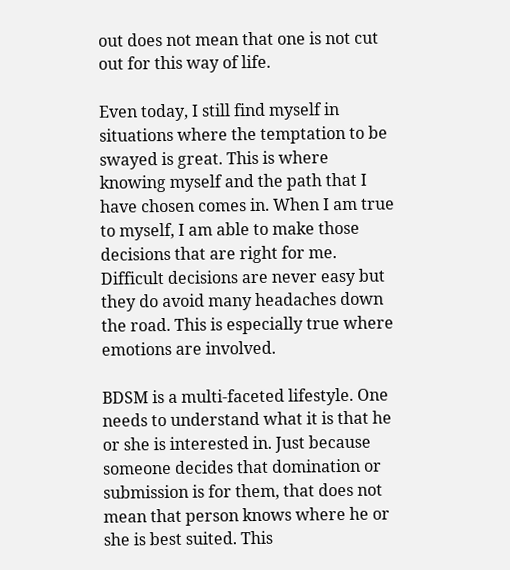out does not mean that one is not cut out for this way of life.

Even today, I still find myself in situations where the temptation to be swayed is great. This is where knowing myself and the path that I have chosen comes in. When I am true to myself, I am able to make those decisions that are right for me. Difficult decisions are never easy but they do avoid many headaches down the road. This is especially true where emotions are involved.

BDSM is a multi-faceted lifestyle. One needs to understand what it is that he or she is interested in. Just because someone decides that domination or submission is for them, that does not mean that person knows where he or she is best suited. This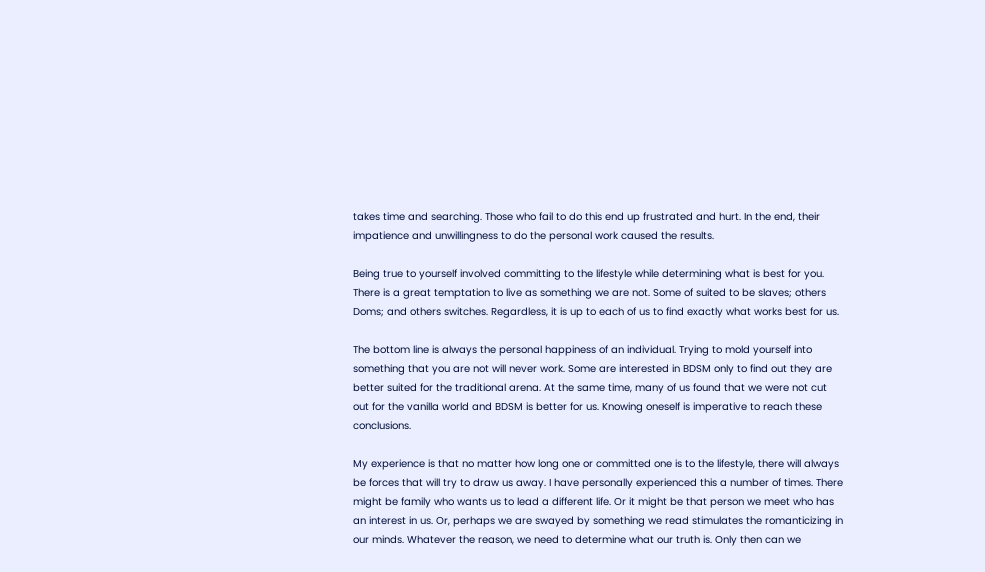takes time and searching. Those who fail to do this end up frustrated and hurt. In the end, their impatience and unwillingness to do the personal work caused the results.

Being true to yourself involved committing to the lifestyle while determining what is best for you. There is a great temptation to live as something we are not. Some of suited to be slaves; others Doms; and others switches. Regardless, it is up to each of us to find exactly what works best for us.

The bottom line is always the personal happiness of an individual. Trying to mold yourself into something that you are not will never work. Some are interested in BDSM only to find out they are better suited for the traditional arena. At the same time, many of us found that we were not cut out for the vanilla world and BDSM is better for us. Knowing oneself is imperative to reach these conclusions.

My experience is that no matter how long one or committed one is to the lifestyle, there will always be forces that will try to draw us away. I have personally experienced this a number of times. There might be family who wants us to lead a different life. Or it might be that person we meet who has an interest in us. Or, perhaps we are swayed by something we read stimulates the romanticizing in our minds. Whatever the reason, we need to determine what our truth is. Only then can we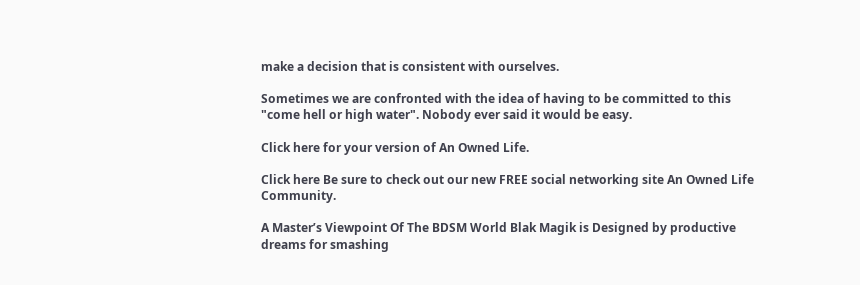make a decision that is consistent with ourselves.

Sometimes we are confronted with the idea of having to be committed to this "come hell or high water". Nobody ever said it would be easy.

Click here for your version of An Owned Life.

Click here Be sure to check out our new FREE social networking site An Owned Life Community.

A Master’s Viewpoint Of The BDSM World Blak Magik is Designed by productive dreams for smashing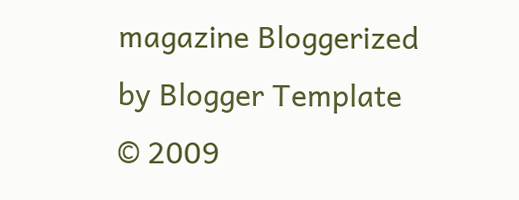magazine Bloggerized by Blogger Template © 2009